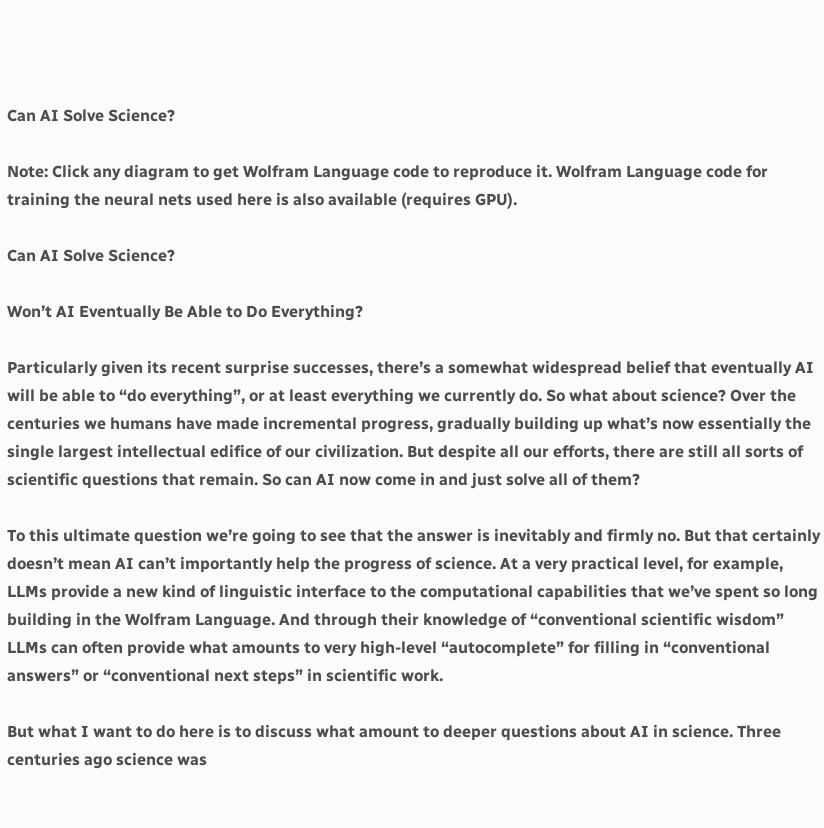Can AI Solve Science?

Note: Click any diagram to get Wolfram Language code to reproduce it. Wolfram Language code for training the neural nets used here is also available (requires GPU).

Can AI Solve Science?

Won’t AI Eventually Be Able to Do Everything?

Particularly given its recent surprise successes, there’s a somewhat widespread belief that eventually AI will be able to “do everything”, or at least everything we currently do. So what about science? Over the centuries we humans have made incremental progress, gradually building up what’s now essentially the single largest intellectual edifice of our civilization. But despite all our efforts, there are still all sorts of scientific questions that remain. So can AI now come in and just solve all of them?

To this ultimate question we’re going to see that the answer is inevitably and firmly no. But that certainly doesn’t mean AI can’t importantly help the progress of science. At a very practical level, for example, LLMs provide a new kind of linguistic interface to the computational capabilities that we’ve spent so long building in the Wolfram Language. And through their knowledge of “conventional scientific wisdom” LLMs can often provide what amounts to very high-level “autocomplete” for filling in “conventional answers” or “conventional next steps” in scientific work.

But what I want to do here is to discuss what amount to deeper questions about AI in science. Three centuries ago science was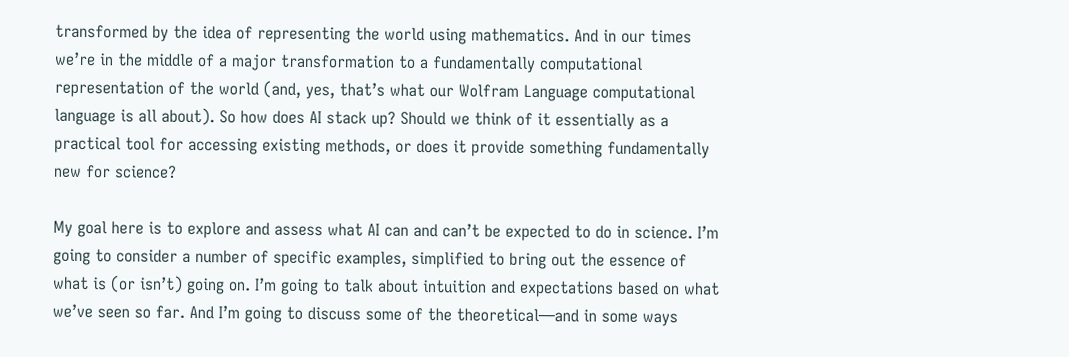transformed by the idea of representing the world using mathematics. And in our times we’re in the middle of a major transformation to a fundamentally computational representation of the world (and, yes, that’s what our Wolfram Language computational language is all about). So how does AI stack up? Should we think of it essentially as a practical tool for accessing existing methods, or does it provide something fundamentally new for science?

My goal here is to explore and assess what AI can and can’t be expected to do in science. I’m going to consider a number of specific examples, simplified to bring out the essence of what is (or isn’t) going on. I’m going to talk about intuition and expectations based on what we’ve seen so far. And I’m going to discuss some of the theoretical—and in some ways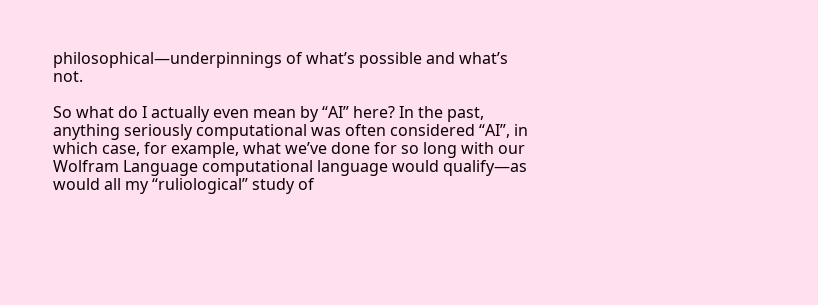philosophical—underpinnings of what’s possible and what’s not.

So what do I actually even mean by “AI” here? In the past, anything seriously computational was often considered “AI”, in which case, for example, what we’ve done for so long with our Wolfram Language computational language would qualify—as would all my “ruliological” study of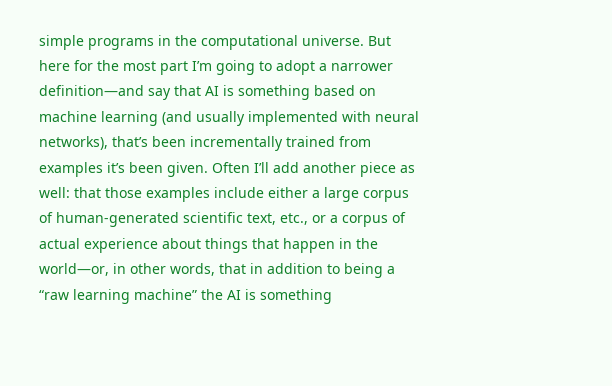simple programs in the computational universe. But here for the most part I’m going to adopt a narrower definition—and say that AI is something based on machine learning (and usually implemented with neural networks), that’s been incrementally trained from examples it’s been given. Often I’ll add another piece as well: that those examples include either a large corpus of human-generated scientific text, etc., or a corpus of actual experience about things that happen in the world—or, in other words, that in addition to being a “raw learning machine” the AI is something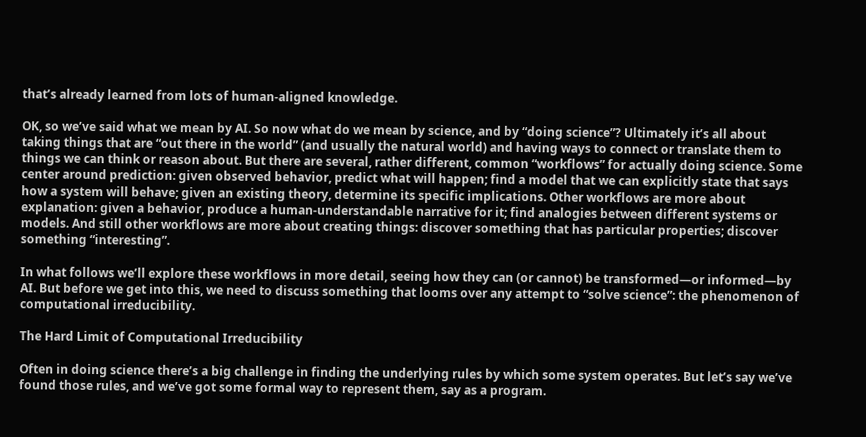that’s already learned from lots of human-aligned knowledge.

OK, so we’ve said what we mean by AI. So now what do we mean by science, and by “doing science”? Ultimately it’s all about taking things that are “out there in the world” (and usually the natural world) and having ways to connect or translate them to things we can think or reason about. But there are several, rather different, common “workflows” for actually doing science. Some center around prediction: given observed behavior, predict what will happen; find a model that we can explicitly state that says how a system will behave; given an existing theory, determine its specific implications. Other workflows are more about explanation: given a behavior, produce a human-understandable narrative for it; find analogies between different systems or models. And still other workflows are more about creating things: discover something that has particular properties; discover something “interesting”.

In what follows we’ll explore these workflows in more detail, seeing how they can (or cannot) be transformed—or informed—by AI. But before we get into this, we need to discuss something that looms over any attempt to “solve science”: the phenomenon of computational irreducibility.

The Hard Limit of Computational Irreducibility

Often in doing science there’s a big challenge in finding the underlying rules by which some system operates. But let’s say we’ve found those rules, and we’ve got some formal way to represent them, say as a program.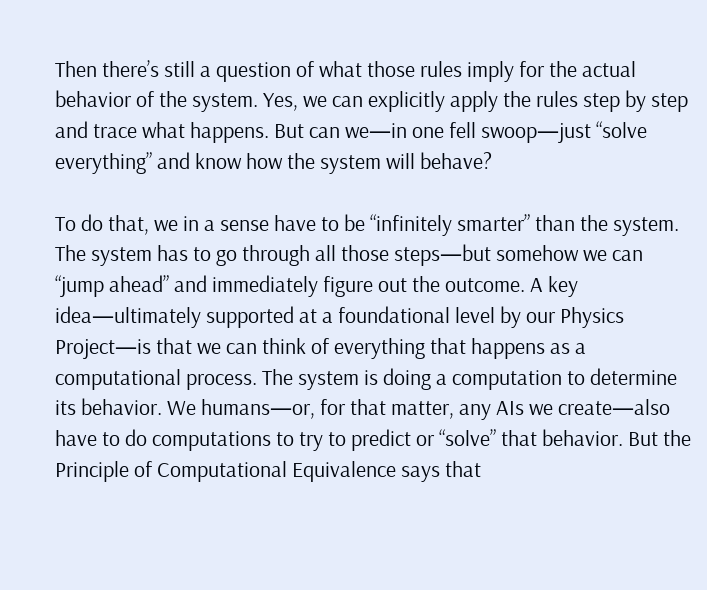Then there’s still a question of what those rules imply for the actual behavior of the system. Yes, we can explicitly apply the rules step by step and trace what happens. But can we—in one fell swoop—just “solve everything” and know how the system will behave?

To do that, we in a sense have to be “infinitely smarter” than the system. The system has to go through all those steps—but somehow we can “jump ahead” and immediately figure out the outcome. A key idea—ultimately supported at a foundational level by our Physics Project—is that we can think of everything that happens as a computational process. The system is doing a computation to determine its behavior. We humans—or, for that matter, any AIs we create—also have to do computations to try to predict or “solve” that behavior. But the Principle of Computational Equivalence says that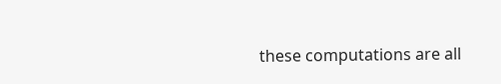these computations are all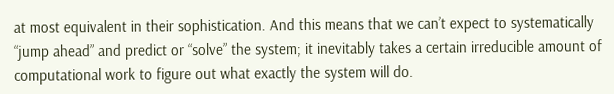at most equivalent in their sophistication. And this means that we can’t expect to systematically “jump ahead” and predict or “solve” the system; it inevitably takes a certain irreducible amount of computational work to figure out what exactly the system will do.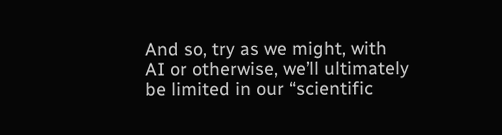And so, try as we might, with AI or otherwise, we’ll ultimately be limited in our “scientific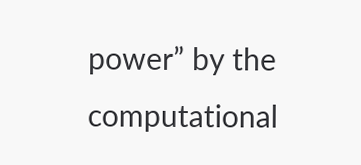power” by the computational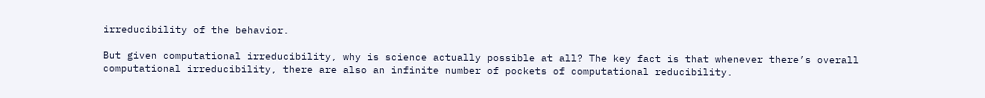irreducibility of the behavior.

But given computational irreducibility, why is science actually possible at all? The key fact is that whenever there’s overall computational irreducibility, there are also an infinite number of pockets of computational reducibility.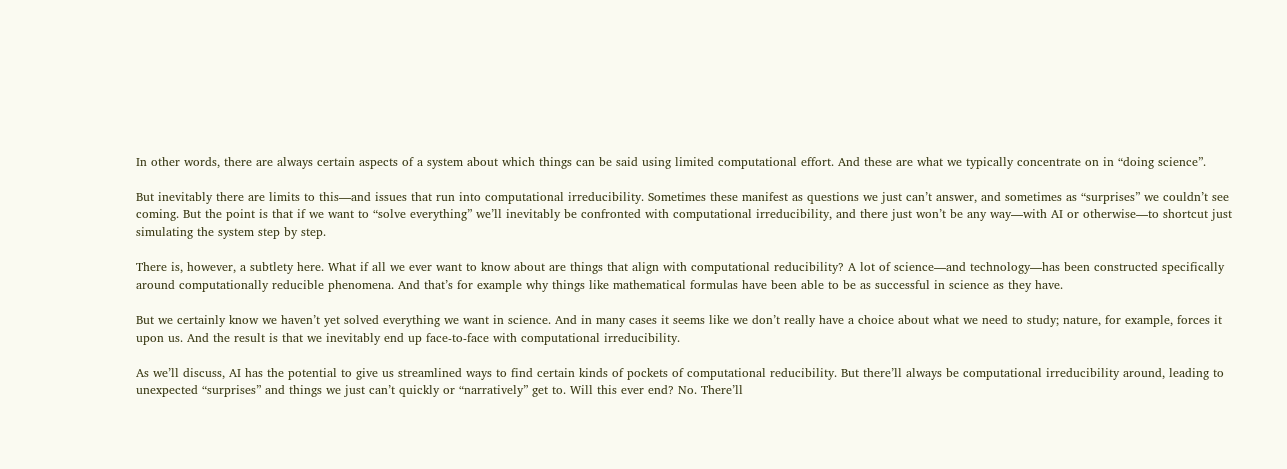In other words, there are always certain aspects of a system about which things can be said using limited computational effort. And these are what we typically concentrate on in “doing science”.

But inevitably there are limits to this—and issues that run into computational irreducibility. Sometimes these manifest as questions we just can’t answer, and sometimes as “surprises” we couldn’t see coming. But the point is that if we want to “solve everything” we’ll inevitably be confronted with computational irreducibility, and there just won’t be any way—with AI or otherwise—to shortcut just simulating the system step by step.

There is, however, a subtlety here. What if all we ever want to know about are things that align with computational reducibility? A lot of science—and technology—has been constructed specifically around computationally reducible phenomena. And that’s for example why things like mathematical formulas have been able to be as successful in science as they have.

But we certainly know we haven’t yet solved everything we want in science. And in many cases it seems like we don’t really have a choice about what we need to study; nature, for example, forces it upon us. And the result is that we inevitably end up face-to-face with computational irreducibility.

As we’ll discuss, AI has the potential to give us streamlined ways to find certain kinds of pockets of computational reducibility. But there’ll always be computational irreducibility around, leading to unexpected “surprises” and things we just can’t quickly or “narratively” get to. Will this ever end? No. There’ll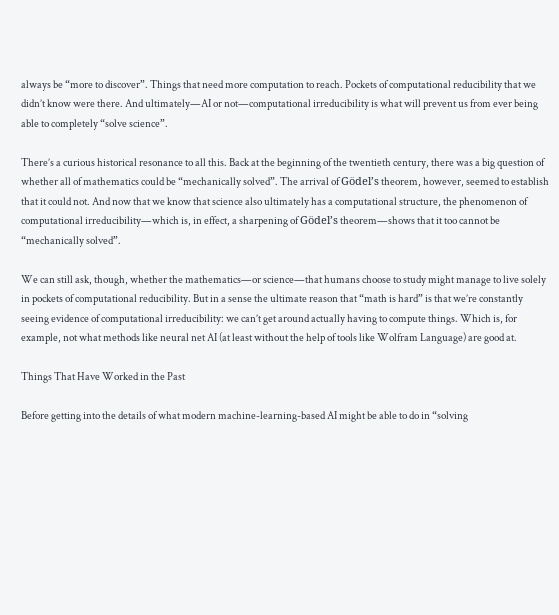always be “more to discover”. Things that need more computation to reach. Pockets of computational reducibility that we didn’t know were there. And ultimately—AI or not—computational irreducibility is what will prevent us from ever being able to completely “solve science”.

There’s a curious historical resonance to all this. Back at the beginning of the twentieth century, there was a big question of whether all of mathematics could be “mechanically solved”. The arrival of Gödel’s theorem, however, seemed to establish that it could not. And now that we know that science also ultimately has a computational structure, the phenomenon of computational irreducibility—which is, in effect, a sharpening of Gödel’s theorem—shows that it too cannot be “mechanically solved”.

We can still ask, though, whether the mathematics—or science—that humans choose to study might manage to live solely in pockets of computational reducibility. But in a sense the ultimate reason that “math is hard” is that we’re constantly seeing evidence of computational irreducibility: we can’t get around actually having to compute things. Which is, for example, not what methods like neural net AI (at least without the help of tools like Wolfram Language) are good at.

Things That Have Worked in the Past

Before getting into the details of what modern machine-learning-based AI might be able to do in “solving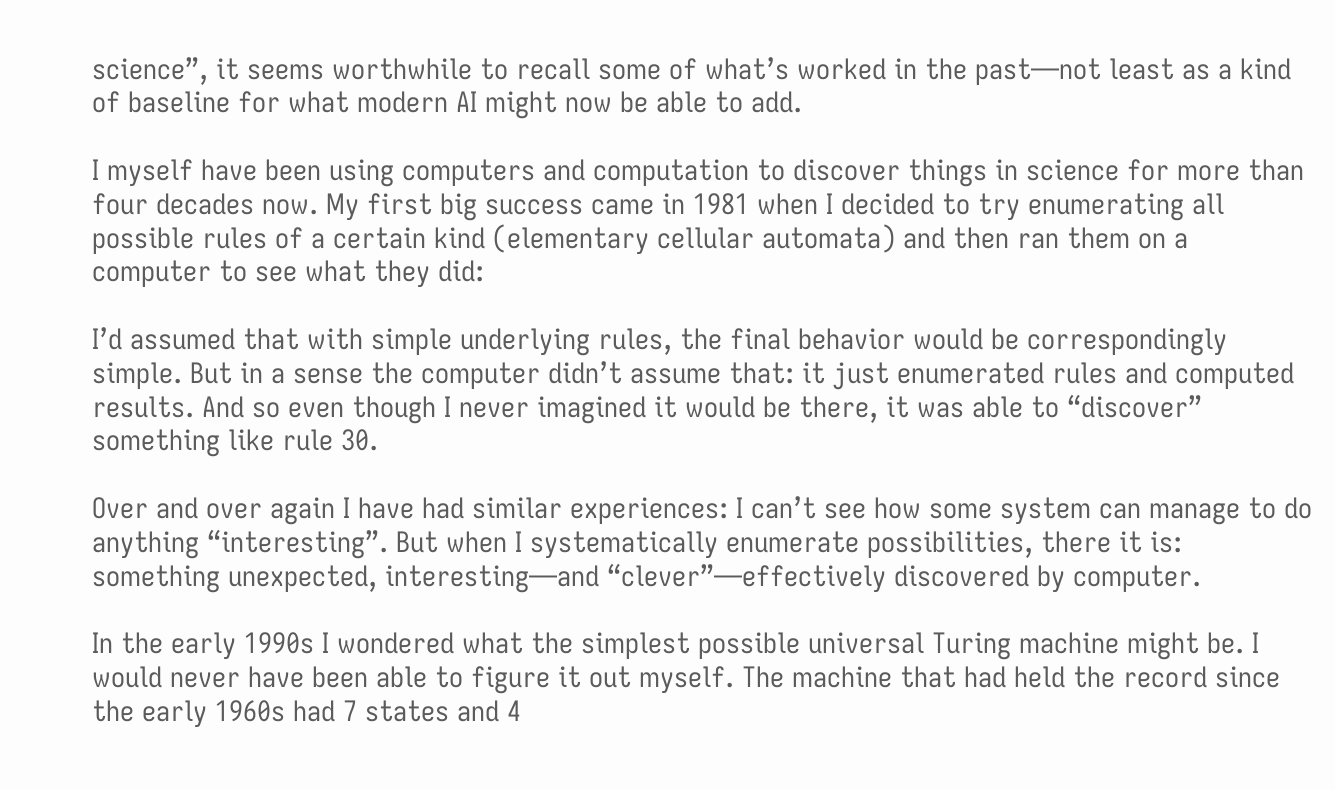science”, it seems worthwhile to recall some of what’s worked in the past—not least as a kind of baseline for what modern AI might now be able to add.

I myself have been using computers and computation to discover things in science for more than four decades now. My first big success came in 1981 when I decided to try enumerating all possible rules of a certain kind (elementary cellular automata) and then ran them on a computer to see what they did:

I’d assumed that with simple underlying rules, the final behavior would be correspondingly simple. But in a sense the computer didn’t assume that: it just enumerated rules and computed results. And so even though I never imagined it would be there, it was able to “discover” something like rule 30.

Over and over again I have had similar experiences: I can’t see how some system can manage to do anything “interesting”. But when I systematically enumerate possibilities, there it is: something unexpected, interesting—and “clever”—effectively discovered by computer.

In the early 1990s I wondered what the simplest possible universal Turing machine might be. I would never have been able to figure it out myself. The machine that had held the record since the early 1960s had 7 states and 4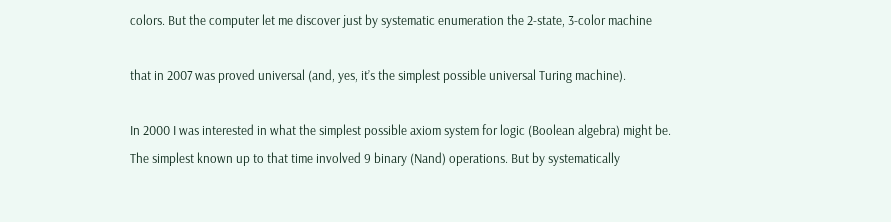colors. But the computer let me discover just by systematic enumeration the 2-state, 3-color machine

that in 2007 was proved universal (and, yes, it’s the simplest possible universal Turing machine).

In 2000 I was interested in what the simplest possible axiom system for logic (Boolean algebra) might be. The simplest known up to that time involved 9 binary (Nand) operations. But by systematically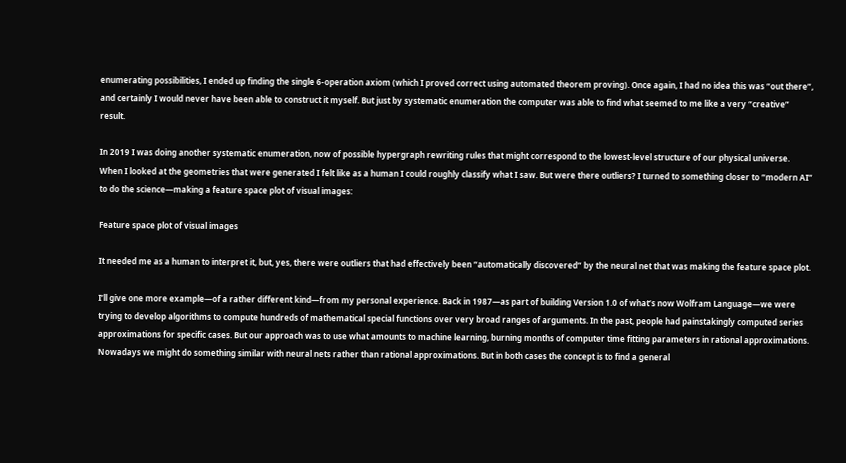enumerating possibilities, I ended up finding the single 6-operation axiom (which I proved correct using automated theorem proving). Once again, I had no idea this was “out there”, and certainly I would never have been able to construct it myself. But just by systematic enumeration the computer was able to find what seemed to me like a very “creative” result.

In 2019 I was doing another systematic enumeration, now of possible hypergraph rewriting rules that might correspond to the lowest-level structure of our physical universe. When I looked at the geometries that were generated I felt like as a human I could roughly classify what I saw. But were there outliers? I turned to something closer to “modern AI” to do the science—making a feature space plot of visual images:

Feature space plot of visual images

It needed me as a human to interpret it, but, yes, there were outliers that had effectively been “automatically discovered” by the neural net that was making the feature space plot.

I’ll give one more example—of a rather different kind—from my personal experience. Back in 1987—as part of building Version 1.0 of what’s now Wolfram Language—we were trying to develop algorithms to compute hundreds of mathematical special functions over very broad ranges of arguments. In the past, people had painstakingly computed series approximations for specific cases. But our approach was to use what amounts to machine learning, burning months of computer time fitting parameters in rational approximations. Nowadays we might do something similar with neural nets rather than rational approximations. But in both cases the concept is to find a general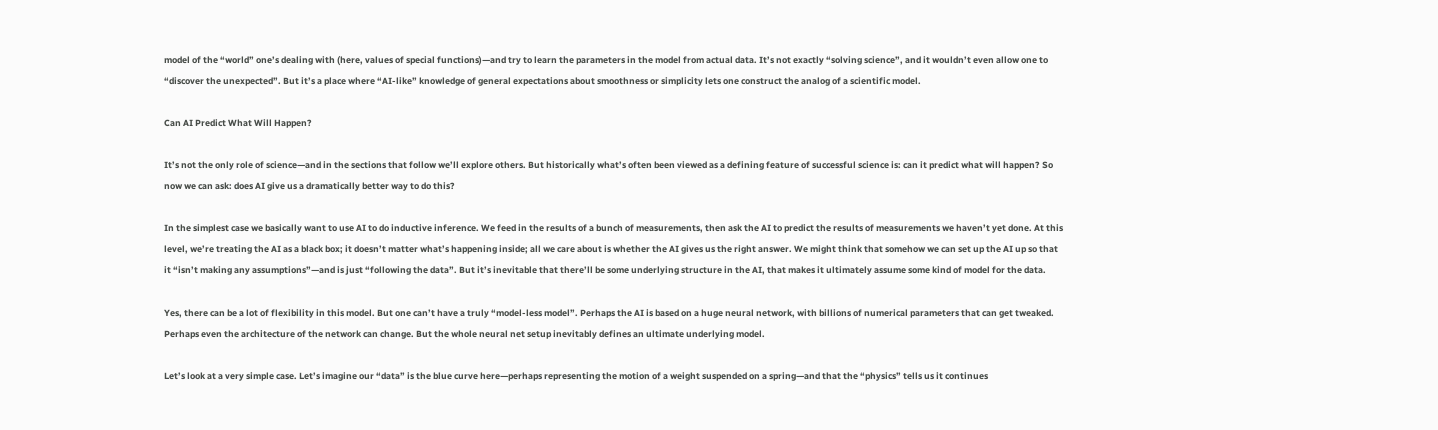model of the “world” one’s dealing with (here, values of special functions)—and try to learn the parameters in the model from actual data. It’s not exactly “solving science”, and it wouldn’t even allow one to “discover the unexpected”. But it’s a place where “AI-like” knowledge of general expectations about smoothness or simplicity lets one construct the analog of a scientific model.

Can AI Predict What Will Happen?

It’s not the only role of science—and in the sections that follow we’ll explore others. But historically what’s often been viewed as a defining feature of successful science is: can it predict what will happen? So now we can ask: does AI give us a dramatically better way to do this?

In the simplest case we basically want to use AI to do inductive inference. We feed in the results of a bunch of measurements, then ask the AI to predict the results of measurements we haven’t yet done. At this level, we’re treating the AI as a black box; it doesn’t matter what’s happening inside; all we care about is whether the AI gives us the right answer. We might think that somehow we can set up the AI up so that it “isn’t making any assumptions”—and is just “following the data”. But it’s inevitable that there’ll be some underlying structure in the AI, that makes it ultimately assume some kind of model for the data.

Yes, there can be a lot of flexibility in this model. But one can’t have a truly “model-less model”. Perhaps the AI is based on a huge neural network, with billions of numerical parameters that can get tweaked. Perhaps even the architecture of the network can change. But the whole neural net setup inevitably defines an ultimate underlying model.

Let’s look at a very simple case. Let’s imagine our “data” is the blue curve here—perhaps representing the motion of a weight suspended on a spring—and that the “physics” tells us it continues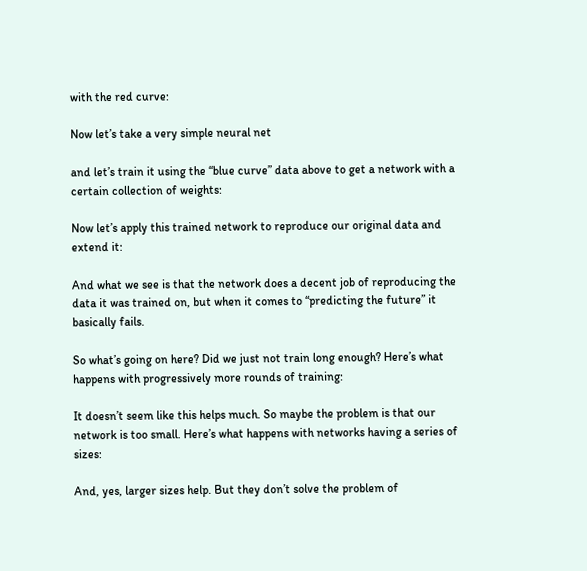with the red curve:

Now let’s take a very simple neural net

and let’s train it using the “blue curve” data above to get a network with a certain collection of weights:

Now let’s apply this trained network to reproduce our original data and extend it:

And what we see is that the network does a decent job of reproducing the data it was trained on, but when it comes to “predicting the future” it basically fails.

So what’s going on here? Did we just not train long enough? Here’s what happens with progressively more rounds of training:

It doesn’t seem like this helps much. So maybe the problem is that our network is too small. Here’s what happens with networks having a series of sizes:

And, yes, larger sizes help. But they don’t solve the problem of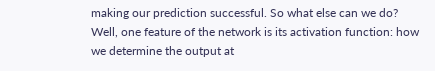making our prediction successful. So what else can we do? Well, one feature of the network is its activation function: how we determine the output at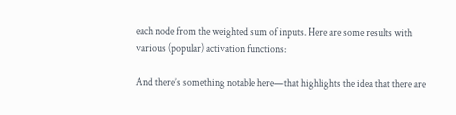each node from the weighted sum of inputs. Here are some results with various (popular) activation functions:

And there’s something notable here—that highlights the idea that there are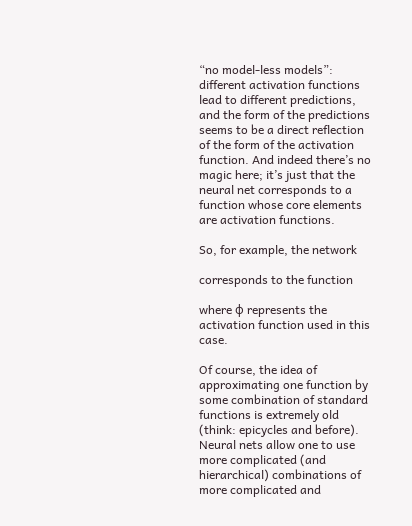“no model-less models”: different activation functions lead to different predictions, and the form of the predictions seems to be a direct reflection of the form of the activation function. And indeed there’s no magic here; it’s just that the neural net corresponds to a function whose core elements are activation functions.

So, for example, the network

corresponds to the function

where ϕ represents the activation function used in this case.

Of course, the idea of approximating one function by some combination of standard functions is extremely old (think: epicycles and before). Neural nets allow one to use more complicated (and hierarchical) combinations of more complicated and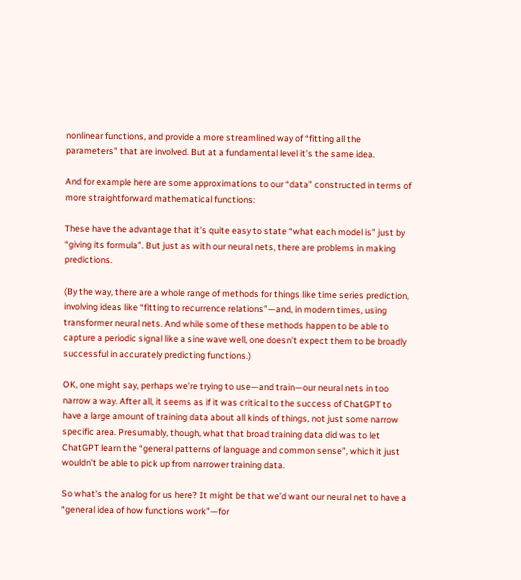nonlinear functions, and provide a more streamlined way of “fitting all the parameters” that are involved. But at a fundamental level it’s the same idea.

And for example here are some approximations to our “data” constructed in terms of more straightforward mathematical functions:

These have the advantage that it’s quite easy to state “what each model is” just by “giving its formula”. But just as with our neural nets, there are problems in making predictions.

(By the way, there are a whole range of methods for things like time series prediction, involving ideas like “fitting to recurrence relations”—and, in modern times, using transformer neural nets. And while some of these methods happen to be able to capture a periodic signal like a sine wave well, one doesn’t expect them to be broadly successful in accurately predicting functions.)

OK, one might say, perhaps we’re trying to use—and train—our neural nets in too narrow a way. After all, it seems as if it was critical to the success of ChatGPT to have a large amount of training data about all kinds of things, not just some narrow specific area. Presumably, though, what that broad training data did was to let ChatGPT learn the “general patterns of language and common sense”, which it just wouldn’t be able to pick up from narrower training data.

So what’s the analog for us here? It might be that we’d want our neural net to have a “general idea of how functions work”—for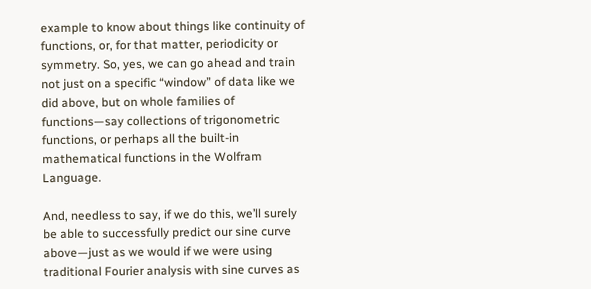example to know about things like continuity of functions, or, for that matter, periodicity or symmetry. So, yes, we can go ahead and train not just on a specific “window” of data like we did above, but on whole families of functions—say collections of trigonometric functions, or perhaps all the built-in mathematical functions in the Wolfram Language.

And, needless to say, if we do this, we’ll surely be able to successfully predict our sine curve above—just as we would if we were using traditional Fourier analysis with sine curves as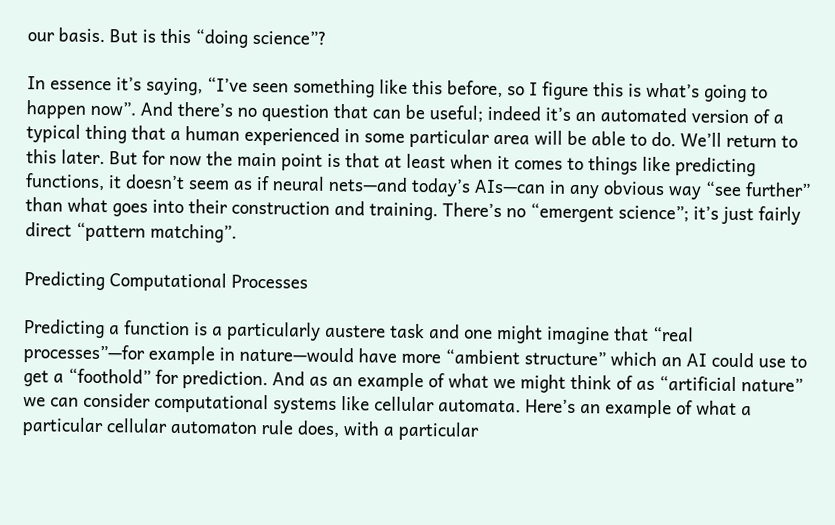our basis. But is this “doing science”?

In essence it’s saying, “I’ve seen something like this before, so I figure this is what’s going to happen now”. And there’s no question that can be useful; indeed it’s an automated version of a typical thing that a human experienced in some particular area will be able to do. We’ll return to this later. But for now the main point is that at least when it comes to things like predicting functions, it doesn’t seem as if neural nets—and today’s AIs—can in any obvious way “see further” than what goes into their construction and training. There’s no “emergent science”; it’s just fairly direct “pattern matching”.

Predicting Computational Processes

Predicting a function is a particularly austere task and one might imagine that “real processes”—for example in nature—would have more “ambient structure” which an AI could use to get a “foothold” for prediction. And as an example of what we might think of as “artificial nature” we can consider computational systems like cellular automata. Here’s an example of what a particular cellular automaton rule does, with a particular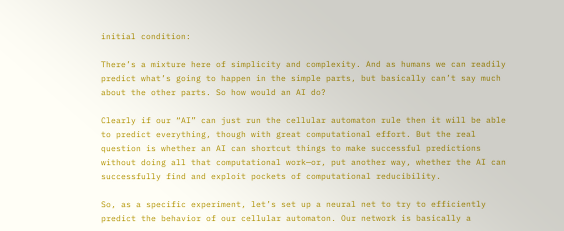initial condition:

There’s a mixture here of simplicity and complexity. And as humans we can readily predict what’s going to happen in the simple parts, but basically can’t say much about the other parts. So how would an AI do?

Clearly if our “AI” can just run the cellular automaton rule then it will be able to predict everything, though with great computational effort. But the real question is whether an AI can shortcut things to make successful predictions without doing all that computational work—or, put another way, whether the AI can successfully find and exploit pockets of computational reducibility.

So, as a specific experiment, let’s set up a neural net to try to efficiently predict the behavior of our cellular automaton. Our network is basically a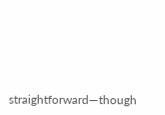straightforward—though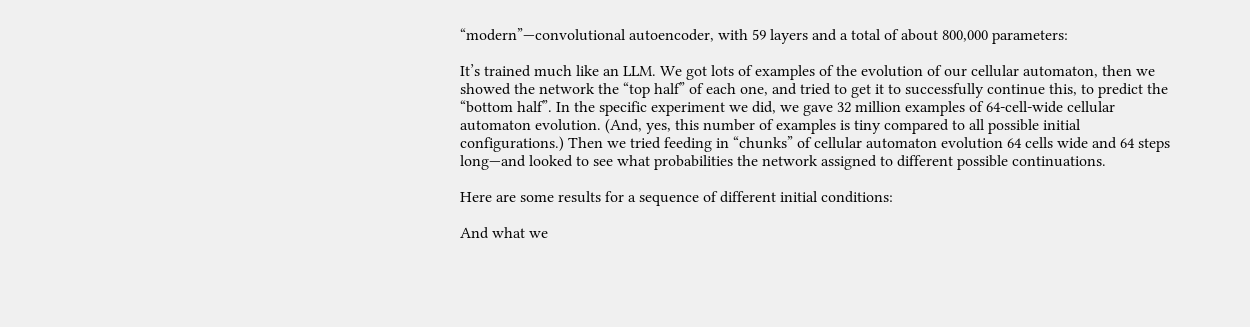“modern”—convolutional autoencoder, with 59 layers and a total of about 800,000 parameters:

It’s trained much like an LLM. We got lots of examples of the evolution of our cellular automaton, then we showed the network the “top half” of each one, and tried to get it to successfully continue this, to predict the “bottom half”. In the specific experiment we did, we gave 32 million examples of 64-cell-wide cellular automaton evolution. (And, yes, this number of examples is tiny compared to all possible initial configurations.) Then we tried feeding in “chunks” of cellular automaton evolution 64 cells wide and 64 steps long—and looked to see what probabilities the network assigned to different possible continuations.

Here are some results for a sequence of different initial conditions:

And what we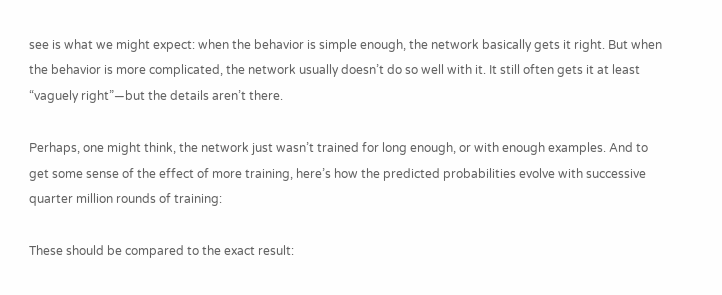see is what we might expect: when the behavior is simple enough, the network basically gets it right. But when the behavior is more complicated, the network usually doesn’t do so well with it. It still often gets it at least “vaguely right”—but the details aren’t there.

Perhaps, one might think, the network just wasn’t trained for long enough, or with enough examples. And to get some sense of the effect of more training, here’s how the predicted probabilities evolve with successive quarter million rounds of training:

These should be compared to the exact result: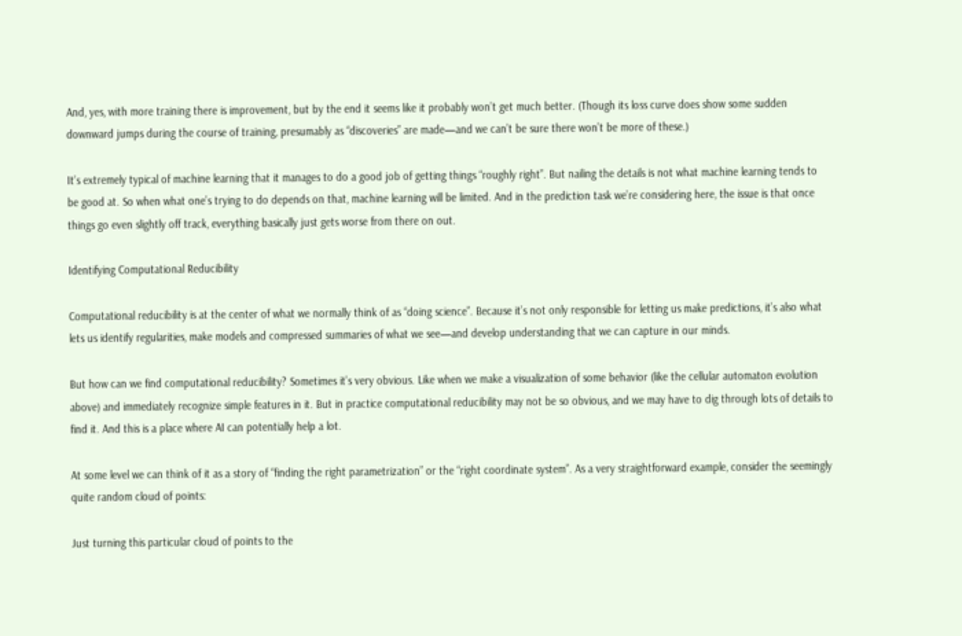And, yes, with more training there is improvement, but by the end it seems like it probably won’t get much better. (Though its loss curve does show some sudden downward jumps during the course of training, presumably as “discoveries” are made—and we can’t be sure there won’t be more of these.)

It’s extremely typical of machine learning that it manages to do a good job of getting things “roughly right”. But nailing the details is not what machine learning tends to be good at. So when what one’s trying to do depends on that, machine learning will be limited. And in the prediction task we’re considering here, the issue is that once things go even slightly off track, everything basically just gets worse from there on out.

Identifying Computational Reducibility

Computational reducibility is at the center of what we normally think of as “doing science”. Because it’s not only responsible for letting us make predictions, it’s also what lets us identify regularities, make models and compressed summaries of what we see—and develop understanding that we can capture in our minds.

But how can we find computational reducibility? Sometimes it’s very obvious. Like when we make a visualization of some behavior (like the cellular automaton evolution above) and immediately recognize simple features in it. But in practice computational reducibility may not be so obvious, and we may have to dig through lots of details to find it. And this is a place where AI can potentially help a lot.

At some level we can think of it as a story of “finding the right parametrization” or the “right coordinate system”. As a very straightforward example, consider the seemingly quite random cloud of points:

Just turning this particular cloud of points to the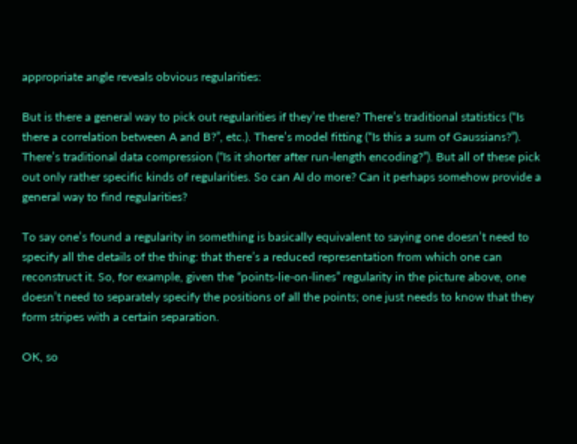appropriate angle reveals obvious regularities:

But is there a general way to pick out regularities if they’re there? There’s traditional statistics (“Is there a correlation between A and B?”, etc.). There’s model fitting (“Is this a sum of Gaussians?”). There’s traditional data compression (“Is it shorter after run-length encoding?”). But all of these pick out only rather specific kinds of regularities. So can AI do more? Can it perhaps somehow provide a general way to find regularities?

To say one’s found a regularity in something is basically equivalent to saying one doesn’t need to specify all the details of the thing: that there’s a reduced representation from which one can reconstruct it. So, for example, given the “points-lie-on-lines” regularity in the picture above, one doesn’t need to separately specify the positions of all the points; one just needs to know that they form stripes with a certain separation.

OK, so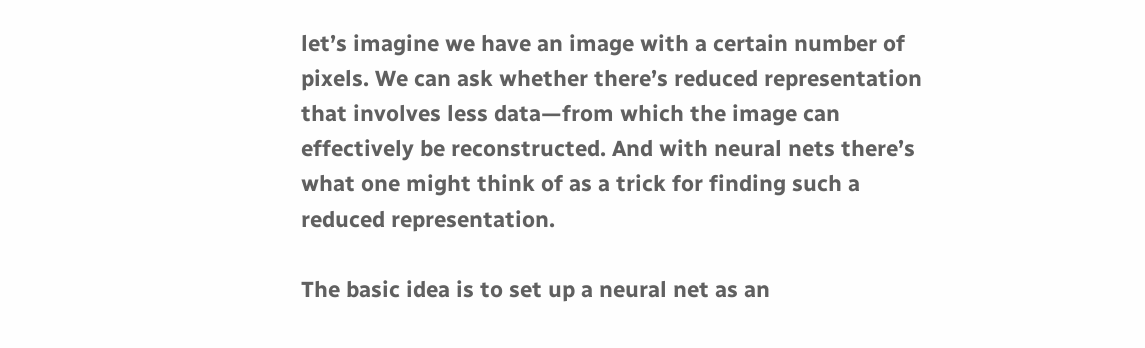let’s imagine we have an image with a certain number of pixels. We can ask whether there’s reduced representation that involves less data—from which the image can effectively be reconstructed. And with neural nets there’s what one might think of as a trick for finding such a reduced representation.

The basic idea is to set up a neural net as an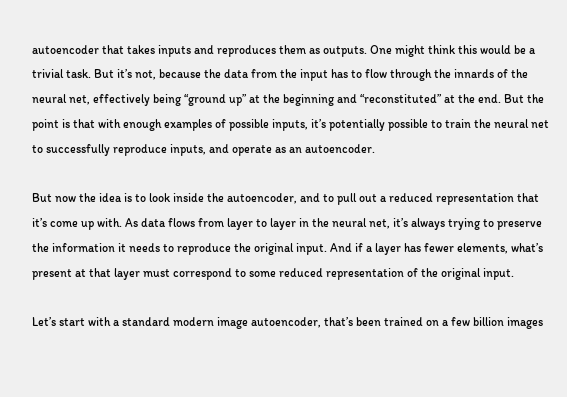autoencoder that takes inputs and reproduces them as outputs. One might think this would be a trivial task. But it’s not, because the data from the input has to flow through the innards of the neural net, effectively being “ground up” at the beginning and “reconstituted” at the end. But the point is that with enough examples of possible inputs, it’s potentially possible to train the neural net to successfully reproduce inputs, and operate as an autoencoder.

But now the idea is to look inside the autoencoder, and to pull out a reduced representation that it’s come up with. As data flows from layer to layer in the neural net, it’s always trying to preserve the information it needs to reproduce the original input. And if a layer has fewer elements, what’s present at that layer must correspond to some reduced representation of the original input.

Let’s start with a standard modern image autoencoder, that’s been trained on a few billion images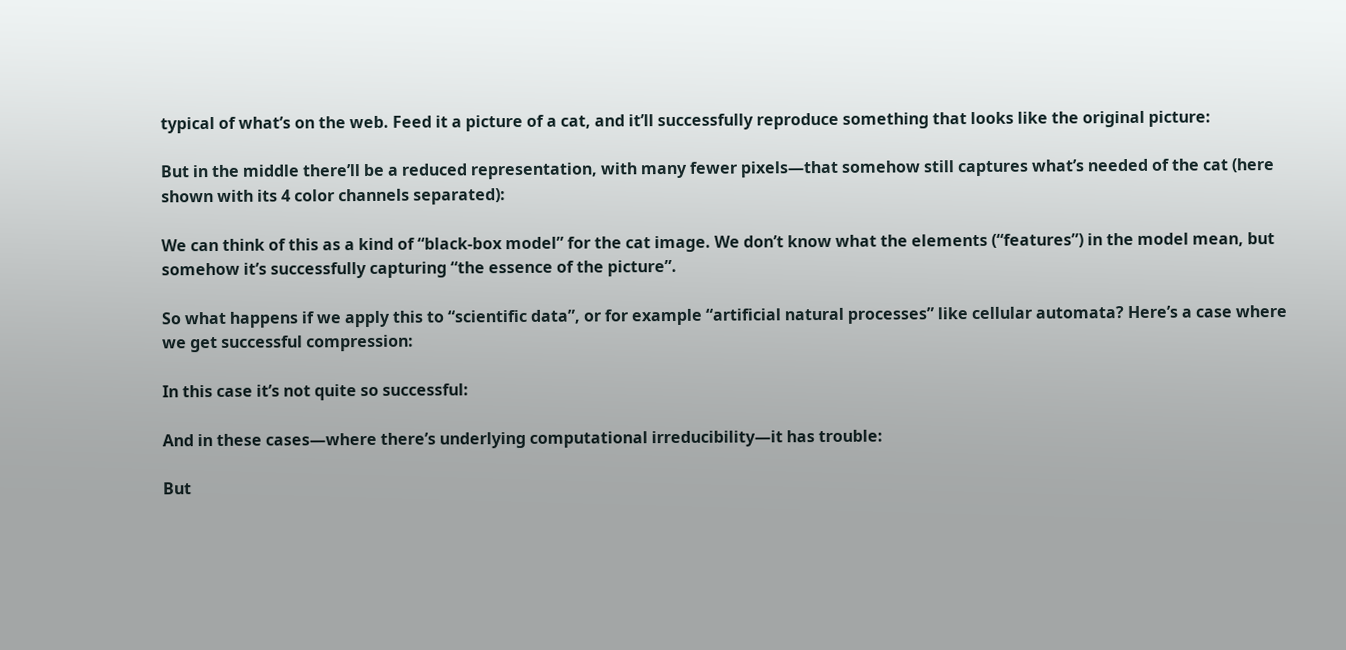typical of what’s on the web. Feed it a picture of a cat, and it’ll successfully reproduce something that looks like the original picture:

But in the middle there’ll be a reduced representation, with many fewer pixels—that somehow still captures what’s needed of the cat (here shown with its 4 color channels separated):

We can think of this as a kind of “black-box model” for the cat image. We don’t know what the elements (“features”) in the model mean, but somehow it’s successfully capturing “the essence of the picture”.

So what happens if we apply this to “scientific data”, or for example “artificial natural processes” like cellular automata? Here’s a case where we get successful compression:

In this case it’s not quite so successful:

And in these cases—where there’s underlying computational irreducibility—it has trouble:

But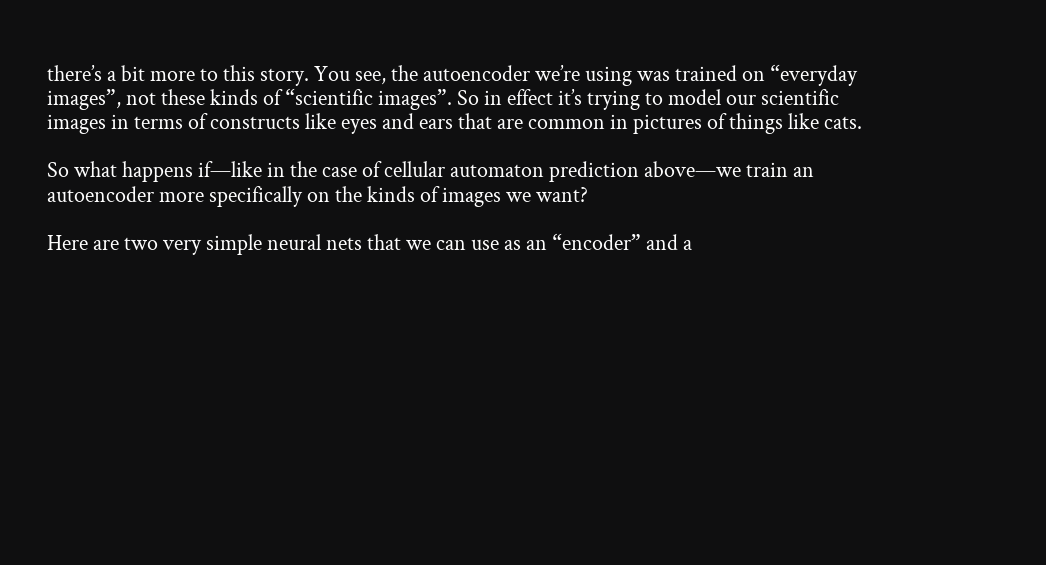there’s a bit more to this story. You see, the autoencoder we’re using was trained on “everyday images”, not these kinds of “scientific images”. So in effect it’s trying to model our scientific images in terms of constructs like eyes and ears that are common in pictures of things like cats.

So what happens if—like in the case of cellular automaton prediction above—we train an autoencoder more specifically on the kinds of images we want?

Here are two very simple neural nets that we can use as an “encoder” and a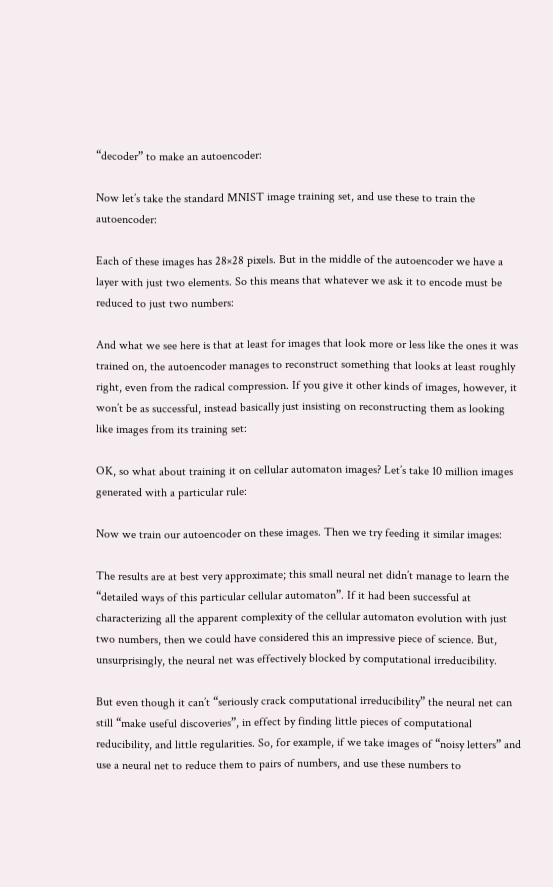“decoder” to make an autoencoder:

Now let’s take the standard MNIST image training set, and use these to train the autoencoder:

Each of these images has 28×28 pixels. But in the middle of the autoencoder we have a layer with just two elements. So this means that whatever we ask it to encode must be reduced to just two numbers:

And what we see here is that at least for images that look more or less like the ones it was trained on, the autoencoder manages to reconstruct something that looks at least roughly right, even from the radical compression. If you give it other kinds of images, however, it won’t be as successful, instead basically just insisting on reconstructing them as looking like images from its training set:

OK, so what about training it on cellular automaton images? Let’s take 10 million images generated with a particular rule:

Now we train our autoencoder on these images. Then we try feeding it similar images:

The results are at best very approximate; this small neural net didn’t manage to learn the “detailed ways of this particular cellular automaton”. If it had been successful at characterizing all the apparent complexity of the cellular automaton evolution with just two numbers, then we could have considered this an impressive piece of science. But, unsurprisingly, the neural net was effectively blocked by computational irreducibility.

But even though it can’t “seriously crack computational irreducibility” the neural net can still “make useful discoveries”, in effect by finding little pieces of computational reducibility, and little regularities. So, for example, if we take images of “noisy letters” and use a neural net to reduce them to pairs of numbers, and use these numbers to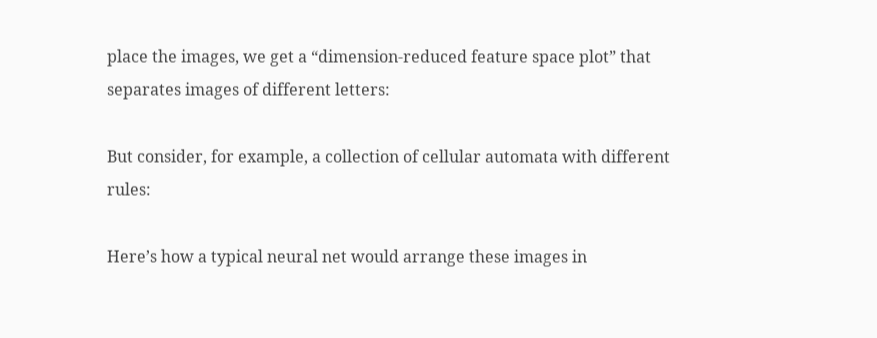place the images, we get a “dimension-reduced feature space plot” that separates images of different letters:

But consider, for example, a collection of cellular automata with different rules:

Here’s how a typical neural net would arrange these images in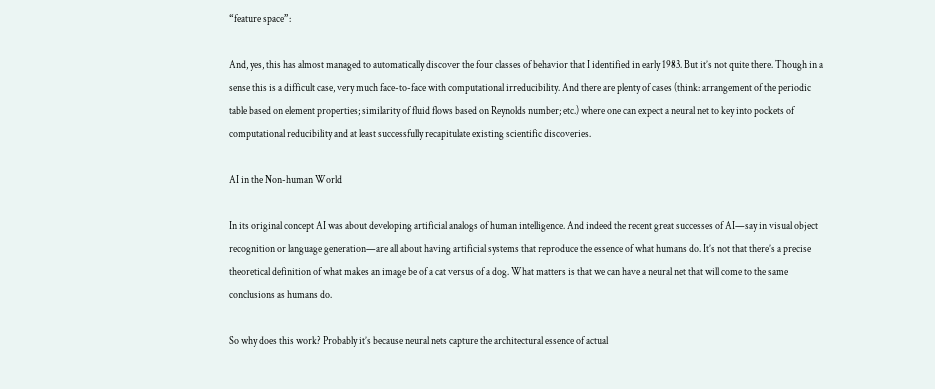“feature space”:

And, yes, this has almost managed to automatically discover the four classes of behavior that I identified in early 1983. But it’s not quite there. Though in a sense this is a difficult case, very much face-to-face with computational irreducibility. And there are plenty of cases (think: arrangement of the periodic table based on element properties; similarity of fluid flows based on Reynolds number; etc.) where one can expect a neural net to key into pockets of computational reducibility and at least successfully recapitulate existing scientific discoveries.

AI in the Non-human World

In its original concept AI was about developing artificial analogs of human intelligence. And indeed the recent great successes of AI—say in visual object recognition or language generation—are all about having artificial systems that reproduce the essence of what humans do. It’s not that there’s a precise theoretical definition of what makes an image be of a cat versus of a dog. What matters is that we can have a neural net that will come to the same conclusions as humans do.

So why does this work? Probably it’s because neural nets capture the architectural essence of actual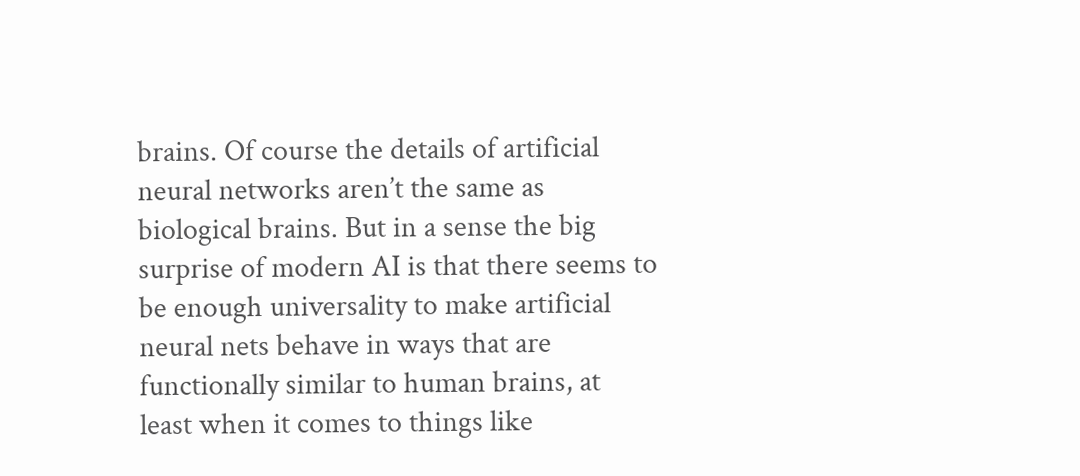brains. Of course the details of artificial neural networks aren’t the same as biological brains. But in a sense the big surprise of modern AI is that there seems to be enough universality to make artificial neural nets behave in ways that are functionally similar to human brains, at least when it comes to things like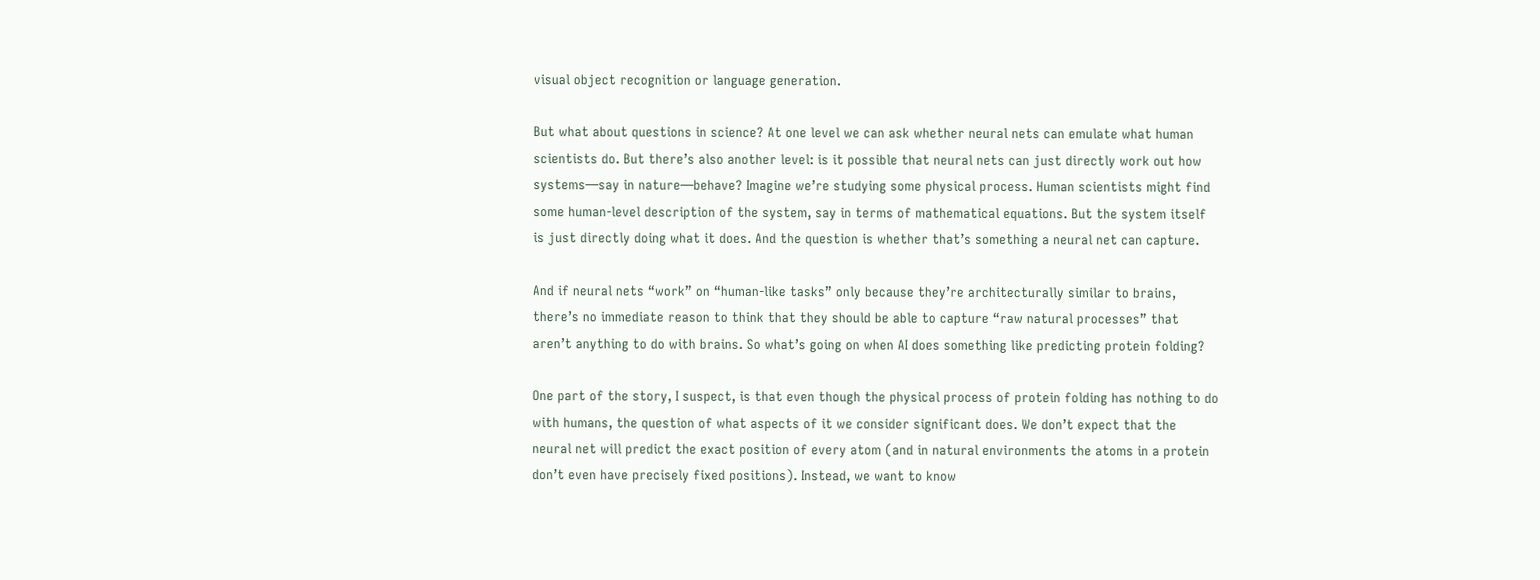visual object recognition or language generation.

But what about questions in science? At one level we can ask whether neural nets can emulate what human scientists do. But there’s also another level: is it possible that neural nets can just directly work out how systems—say in nature—behave? Imagine we’re studying some physical process. Human scientists might find some human-level description of the system, say in terms of mathematical equations. But the system itself is just directly doing what it does. And the question is whether that’s something a neural net can capture.

And if neural nets “work” on “human-like tasks” only because they’re architecturally similar to brains, there’s no immediate reason to think that they should be able to capture “raw natural processes” that aren’t anything to do with brains. So what’s going on when AI does something like predicting protein folding?

One part of the story, I suspect, is that even though the physical process of protein folding has nothing to do with humans, the question of what aspects of it we consider significant does. We don’t expect that the neural net will predict the exact position of every atom (and in natural environments the atoms in a protein don’t even have precisely fixed positions). Instead, we want to know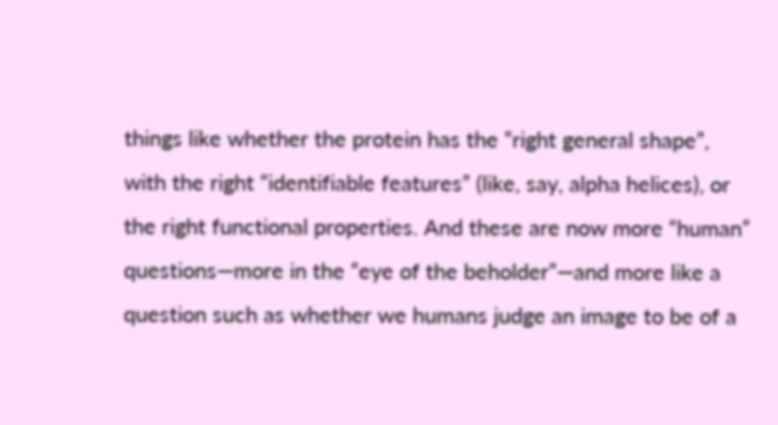things like whether the protein has the “right general shape”, with the right “identifiable features” (like, say, alpha helices), or the right functional properties. And these are now more “human” questions—more in the “eye of the beholder”—and more like a question such as whether we humans judge an image to be of a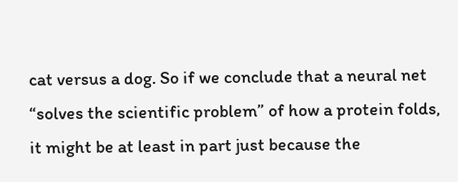cat versus a dog. So if we conclude that a neural net “solves the scientific problem” of how a protein folds, it might be at least in part just because the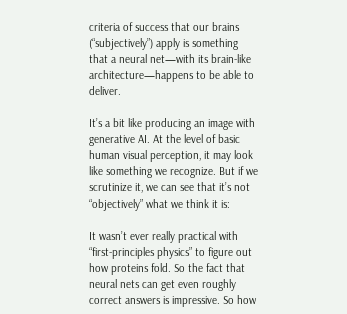criteria of success that our brains (“subjectively”) apply is something that a neural net—with its brain-like architecture—happens to be able to deliver.

It’s a bit like producing an image with generative AI. At the level of basic human visual perception, it may look like something we recognize. But if we scrutinize it, we can see that it’s not “objectively” what we think it is:

It wasn’t ever really practical with “first-principles physics” to figure out how proteins fold. So the fact that neural nets can get even roughly correct answers is impressive. So how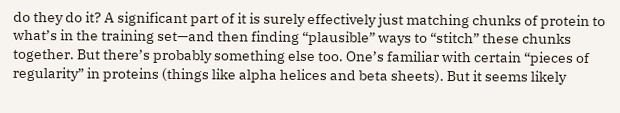do they do it? A significant part of it is surely effectively just matching chunks of protein to what’s in the training set—and then finding “plausible” ways to “stitch” these chunks together. But there’s probably something else too. One’s familiar with certain “pieces of regularity” in proteins (things like alpha helices and beta sheets). But it seems likely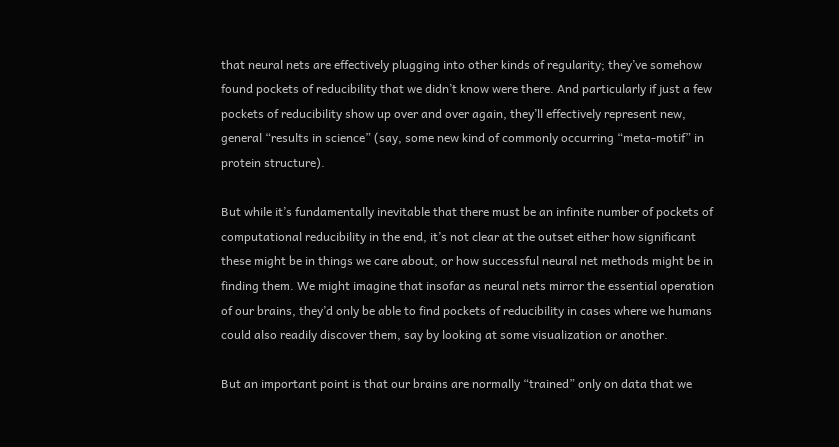that neural nets are effectively plugging into other kinds of regularity; they’ve somehow found pockets of reducibility that we didn’t know were there. And particularly if just a few pockets of reducibility show up over and over again, they’ll effectively represent new, general “results in science” (say, some new kind of commonly occurring “meta-motif” in protein structure).

But while it’s fundamentally inevitable that there must be an infinite number of pockets of computational reducibility in the end, it’s not clear at the outset either how significant these might be in things we care about, or how successful neural net methods might be in finding them. We might imagine that insofar as neural nets mirror the essential operation of our brains, they’d only be able to find pockets of reducibility in cases where we humans could also readily discover them, say by looking at some visualization or another.

But an important point is that our brains are normally “trained” only on data that we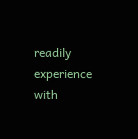readily experience with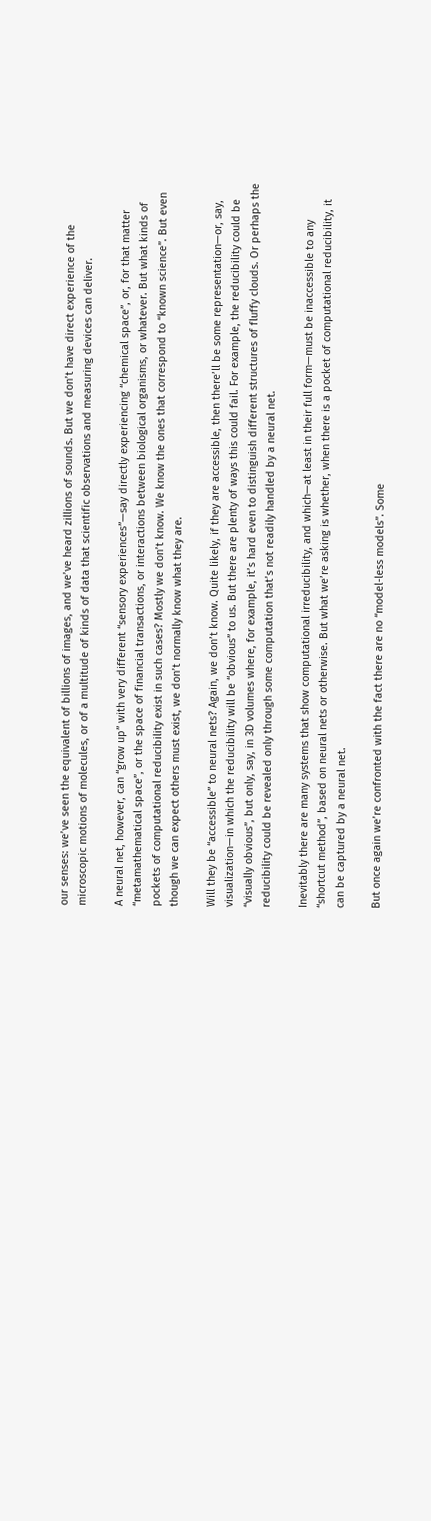our senses: we’ve seen the equivalent of billions of images, and we’ve heard zillions of sounds. But we don’t have direct experience of the microscopic motions of molecules, or of a multitude of kinds of data that scientific observations and measuring devices can deliver.

A neural net, however, can “grow up” with very different “sensory experiences”—say directly experiencing “chemical space”, or, for that matter “metamathematical space”, or the space of financial transactions, or interactions between biological organisms, or whatever. But what kinds of pockets of computational reducibility exist in such cases? Mostly we don’t know. We know the ones that correspond to “known science”. But even though we can expect others must exist, we don’t normally know what they are.

Will they be “accessible” to neural nets? Again, we don’t know. Quite likely, if they are accessible, then there’ll be some representation—or, say, visualization—in which the reducibility will be “obvious” to us. But there are plenty of ways this could fail. For example, the reducibility could be “visually obvious”, but only, say, in 3D volumes where, for example, it’s hard even to distinguish different structures of fluffy clouds. Or perhaps the reducibility could be revealed only through some computation that’s not readily handled by a neural net.

Inevitably there are many systems that show computational irreducibility, and which—at least in their full form—must be inaccessible to any “shortcut method”, based on neural nets or otherwise. But what we’re asking is whether, when there is a pocket of computational reducibility, it can be captured by a neural net.

But once again we’re confronted with the fact there are no “model-less models”. Some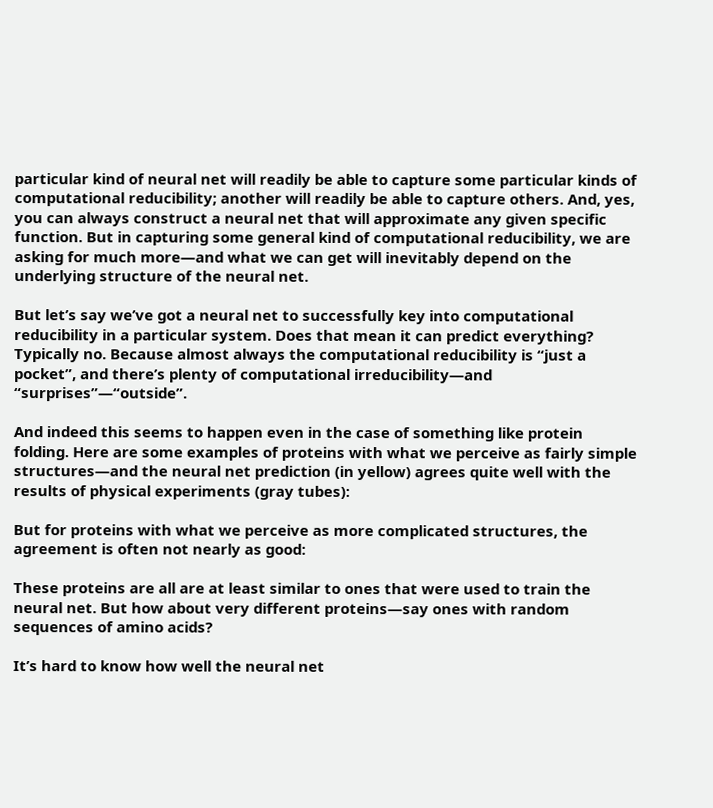particular kind of neural net will readily be able to capture some particular kinds of computational reducibility; another will readily be able to capture others. And, yes, you can always construct a neural net that will approximate any given specific function. But in capturing some general kind of computational reducibility, we are asking for much more—and what we can get will inevitably depend on the underlying structure of the neural net.

But let’s say we’ve got a neural net to successfully key into computational reducibility in a particular system. Does that mean it can predict everything? Typically no. Because almost always the computational reducibility is “just a pocket”, and there’s plenty of computational irreducibility—and “surprises”—“outside”.

And indeed this seems to happen even in the case of something like protein folding. Here are some examples of proteins with what we perceive as fairly simple structures—and the neural net prediction (in yellow) agrees quite well with the results of physical experiments (gray tubes):

But for proteins with what we perceive as more complicated structures, the agreement is often not nearly as good:

These proteins are all are at least similar to ones that were used to train the neural net. But how about very different proteins—say ones with random sequences of amino acids?

It’s hard to know how well the neural net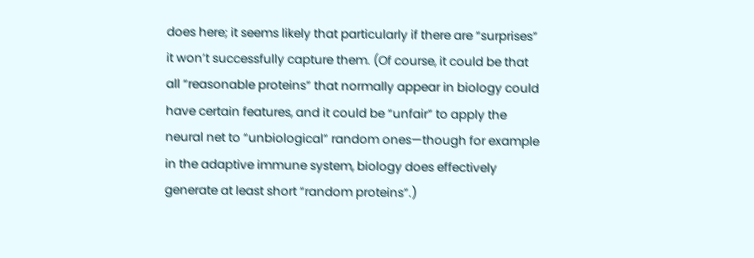does here; it seems likely that particularly if there are “surprises” it won’t successfully capture them. (Of course, it could be that all “reasonable proteins” that normally appear in biology could have certain features, and it could be “unfair” to apply the neural net to “unbiological” random ones—though for example in the adaptive immune system, biology does effectively generate at least short “random proteins”.)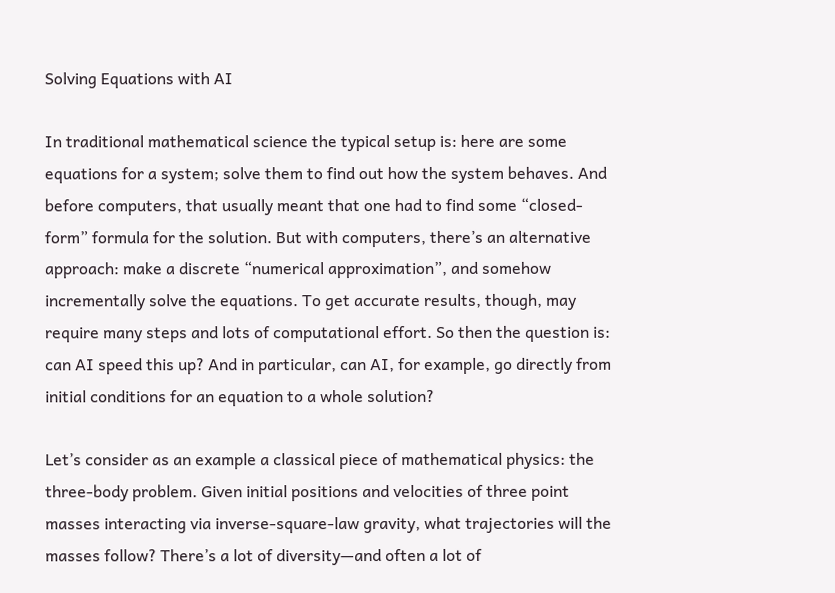Solving Equations with AI

In traditional mathematical science the typical setup is: here are some equations for a system; solve them to find out how the system behaves. And before computers, that usually meant that one had to find some “closed-form” formula for the solution. But with computers, there’s an alternative approach: make a discrete “numerical approximation”, and somehow incrementally solve the equations. To get accurate results, though, may require many steps and lots of computational effort. So then the question is: can AI speed this up? And in particular, can AI, for example, go directly from initial conditions for an equation to a whole solution?

Let’s consider as an example a classical piece of mathematical physics: the three-body problem. Given initial positions and velocities of three point masses interacting via inverse-square-law gravity, what trajectories will the masses follow? There’s a lot of diversity—and often a lot of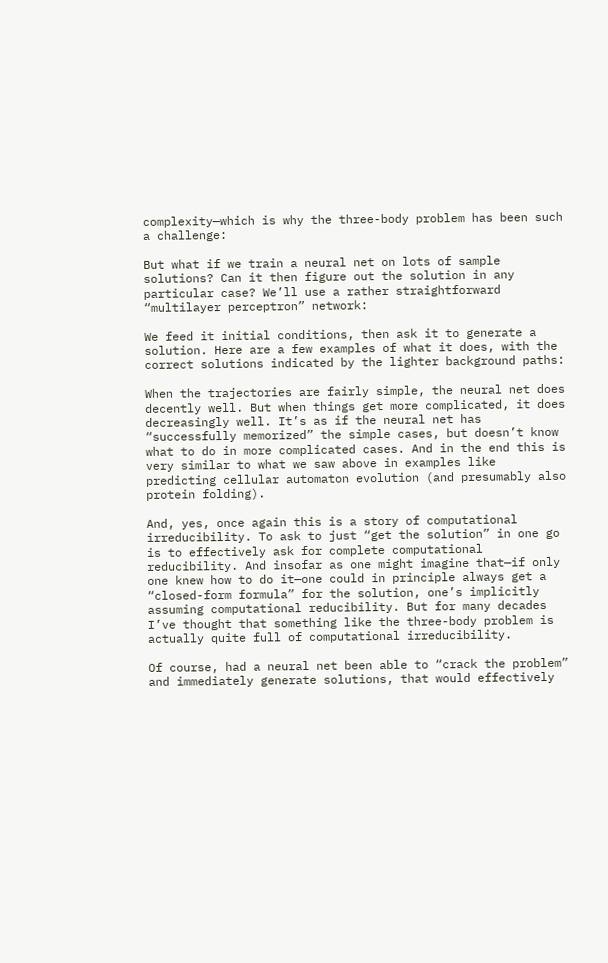complexity—which is why the three-body problem has been such a challenge:

But what if we train a neural net on lots of sample solutions? Can it then figure out the solution in any particular case? We’ll use a rather straightforward “multilayer perceptron” network:

We feed it initial conditions, then ask it to generate a solution. Here are a few examples of what it does, with the correct solutions indicated by the lighter background paths:

When the trajectories are fairly simple, the neural net does decently well. But when things get more complicated, it does decreasingly well. It’s as if the neural net has “successfully memorized” the simple cases, but doesn’t know what to do in more complicated cases. And in the end this is very similar to what we saw above in examples like predicting cellular automaton evolution (and presumably also protein folding).

And, yes, once again this is a story of computational irreducibility. To ask to just “get the solution” in one go is to effectively ask for complete computational reducibility. And insofar as one might imagine that—if only one knew how to do it—one could in principle always get a “closed-form formula” for the solution, one’s implicitly assuming computational reducibility. But for many decades I’ve thought that something like the three-body problem is actually quite full of computational irreducibility.

Of course, had a neural net been able to “crack the problem” and immediately generate solutions, that would effectively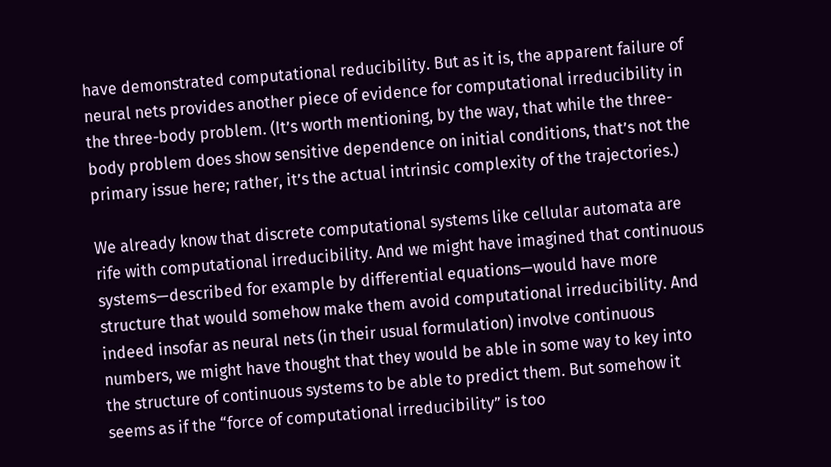have demonstrated computational reducibility. But as it is, the apparent failure of neural nets provides another piece of evidence for computational irreducibility in the three-body problem. (It’s worth mentioning, by the way, that while the three-body problem does show sensitive dependence on initial conditions, that’s not the primary issue here; rather, it’s the actual intrinsic complexity of the trajectories.)

We already know that discrete computational systems like cellular automata are rife with computational irreducibility. And we might have imagined that continuous systems—described for example by differential equations—would have more structure that would somehow make them avoid computational irreducibility. And indeed insofar as neural nets (in their usual formulation) involve continuous numbers, we might have thought that they would be able in some way to key into the structure of continuous systems to be able to predict them. But somehow it seems as if the “force of computational irreducibility” is too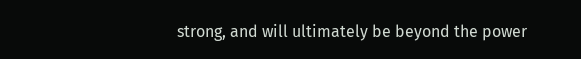strong, and will ultimately be beyond the power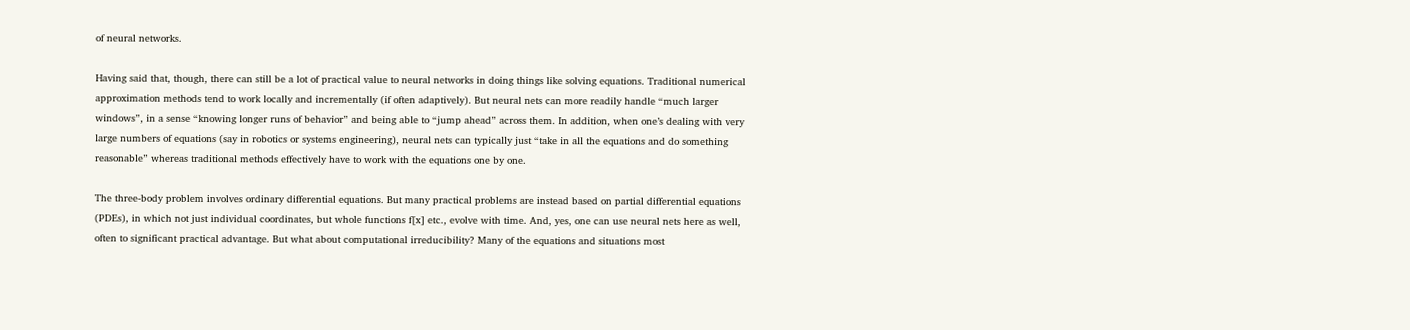of neural networks.

Having said that, though, there can still be a lot of practical value to neural networks in doing things like solving equations. Traditional numerical approximation methods tend to work locally and incrementally (if often adaptively). But neural nets can more readily handle “much larger windows”, in a sense “knowing longer runs of behavior” and being able to “jump ahead” across them. In addition, when one’s dealing with very large numbers of equations (say in robotics or systems engineering), neural nets can typically just “take in all the equations and do something reasonable” whereas traditional methods effectively have to work with the equations one by one.

The three-body problem involves ordinary differential equations. But many practical problems are instead based on partial differential equations (PDEs), in which not just individual coordinates, but whole functions f[x] etc., evolve with time. And, yes, one can use neural nets here as well, often to significant practical advantage. But what about computational irreducibility? Many of the equations and situations most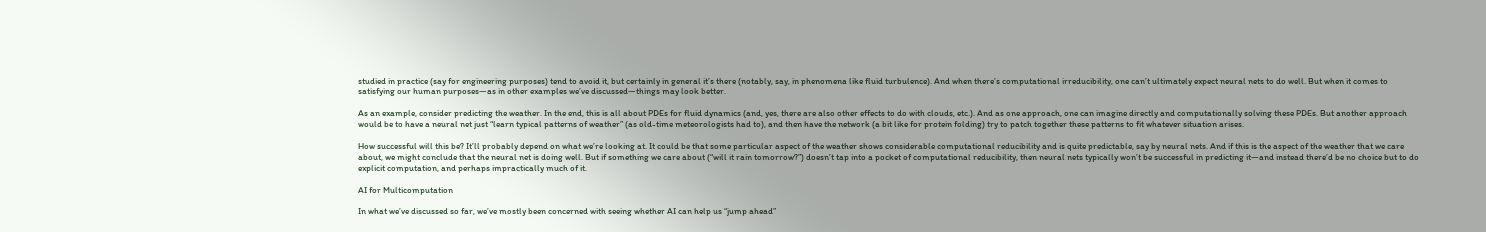studied in practice (say for engineering purposes) tend to avoid it, but certainly in general it’s there (notably, say, in phenomena like fluid turbulence). And when there’s computational irreducibility, one can’t ultimately expect neural nets to do well. But when it comes to satisfying our human purposes—as in other examples we’ve discussed—things may look better.

As an example, consider predicting the weather. In the end, this is all about PDEs for fluid dynamics (and, yes, there are also other effects to do with clouds, etc.). And as one approach, one can imagine directly and computationally solving these PDEs. But another approach would be to have a neural net just “learn typical patterns of weather” (as old-time meteorologists had to), and then have the network (a bit like for protein folding) try to patch together these patterns to fit whatever situation arises.

How successful will this be? It’ll probably depend on what we’re looking at. It could be that some particular aspect of the weather shows considerable computational reducibility and is quite predictable, say by neural nets. And if this is the aspect of the weather that we care about, we might conclude that the neural net is doing well. But if something we care about (“will it rain tomorrow?”) doesn’t tap into a pocket of computational reducibility, then neural nets typically won’t be successful in predicting it—and instead there’d be no choice but to do explicit computation, and perhaps impractically much of it.

AI for Multicomputation

In what we’ve discussed so far, we’ve mostly been concerned with seeing whether AI can help us “jump ahead”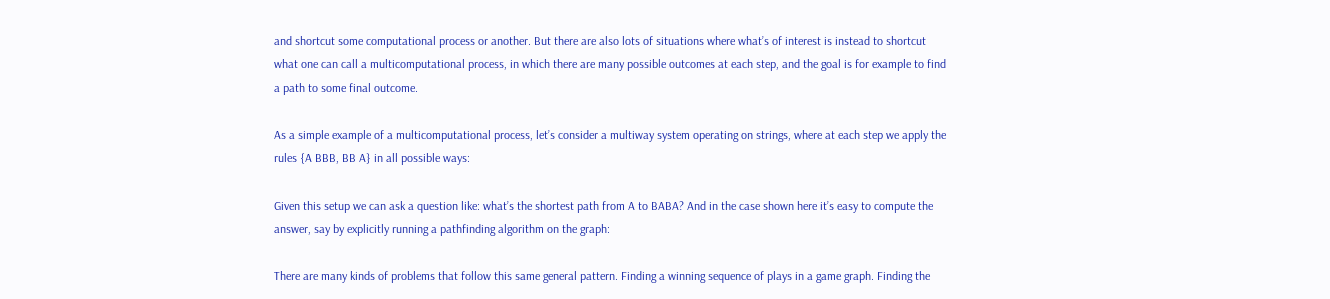and shortcut some computational process or another. But there are also lots of situations where what’s of interest is instead to shortcut what one can call a multicomputational process, in which there are many possible outcomes at each step, and the goal is for example to find a path to some final outcome.

As a simple example of a multicomputational process, let’s consider a multiway system operating on strings, where at each step we apply the rules {A BBB, BB A} in all possible ways:

Given this setup we can ask a question like: what’s the shortest path from A to BABA? And in the case shown here it’s easy to compute the answer, say by explicitly running a pathfinding algorithm on the graph:

There are many kinds of problems that follow this same general pattern. Finding a winning sequence of plays in a game graph. Finding the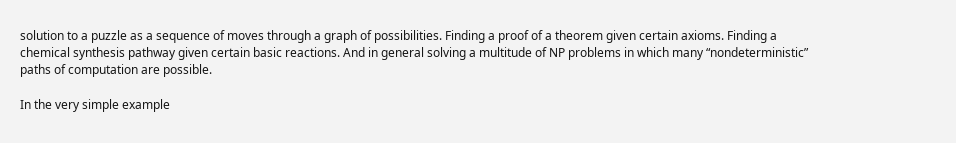solution to a puzzle as a sequence of moves through a graph of possibilities. Finding a proof of a theorem given certain axioms. Finding a chemical synthesis pathway given certain basic reactions. And in general solving a multitude of NP problems in which many “nondeterministic” paths of computation are possible.

In the very simple example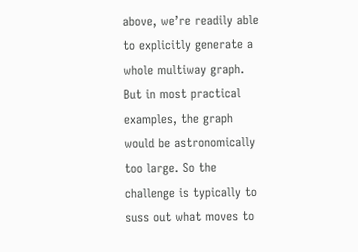above, we’re readily able to explicitly generate a whole multiway graph. But in most practical examples, the graph would be astronomically too large. So the challenge is typically to suss out what moves to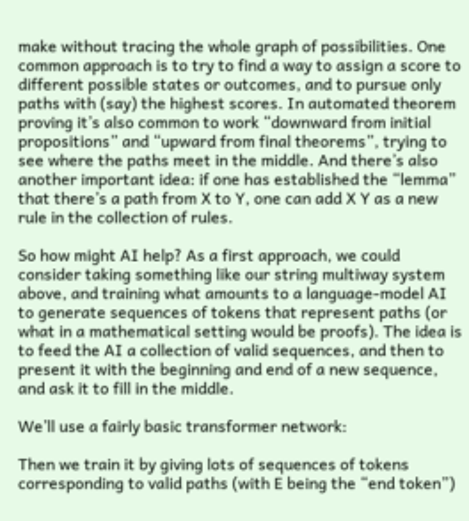make without tracing the whole graph of possibilities. One common approach is to try to find a way to assign a score to different possible states or outcomes, and to pursue only paths with (say) the highest scores. In automated theorem proving it’s also common to work “downward from initial propositions” and “upward from final theorems”, trying to see where the paths meet in the middle. And there’s also another important idea: if one has established the “lemma” that there’s a path from X to Y, one can add X Y as a new rule in the collection of rules.

So how might AI help? As a first approach, we could consider taking something like our string multiway system above, and training what amounts to a language-model AI to generate sequences of tokens that represent paths (or what in a mathematical setting would be proofs). The idea is to feed the AI a collection of valid sequences, and then to present it with the beginning and end of a new sequence, and ask it to fill in the middle.

We’ll use a fairly basic transformer network:

Then we train it by giving lots of sequences of tokens corresponding to valid paths (with E being the “end token”)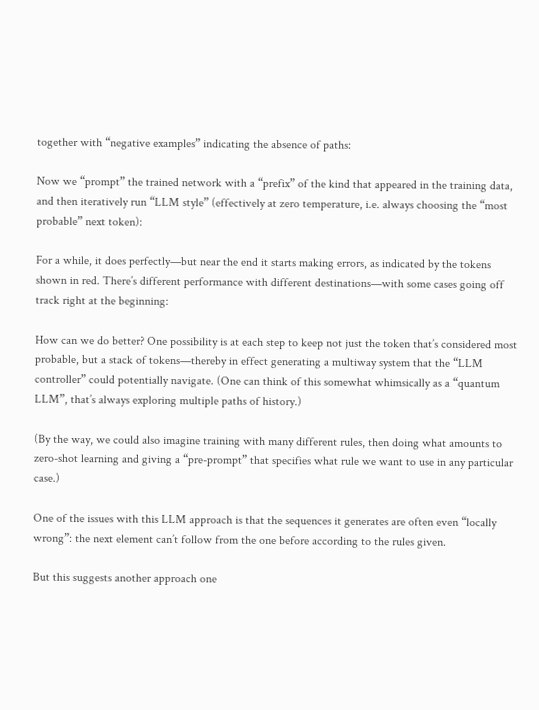together with “negative examples” indicating the absence of paths:

Now we “prompt” the trained network with a “prefix” of the kind that appeared in the training data, and then iteratively run “LLM style” (effectively at zero temperature, i.e. always choosing the “most probable” next token):

For a while, it does perfectly—but near the end it starts making errors, as indicated by the tokens shown in red. There’s different performance with different destinations—with some cases going off track right at the beginning:

How can we do better? One possibility is at each step to keep not just the token that’s considered most probable, but a stack of tokens—thereby in effect generating a multiway system that the “LLM controller” could potentially navigate. (One can think of this somewhat whimsically as a “quantum LLM”, that’s always exploring multiple paths of history.)

(By the way, we could also imagine training with many different rules, then doing what amounts to zero-shot learning and giving a “pre-prompt” that specifies what rule we want to use in any particular case.)

One of the issues with this LLM approach is that the sequences it generates are often even “locally wrong”: the next element can’t follow from the one before according to the rules given.

But this suggests another approach one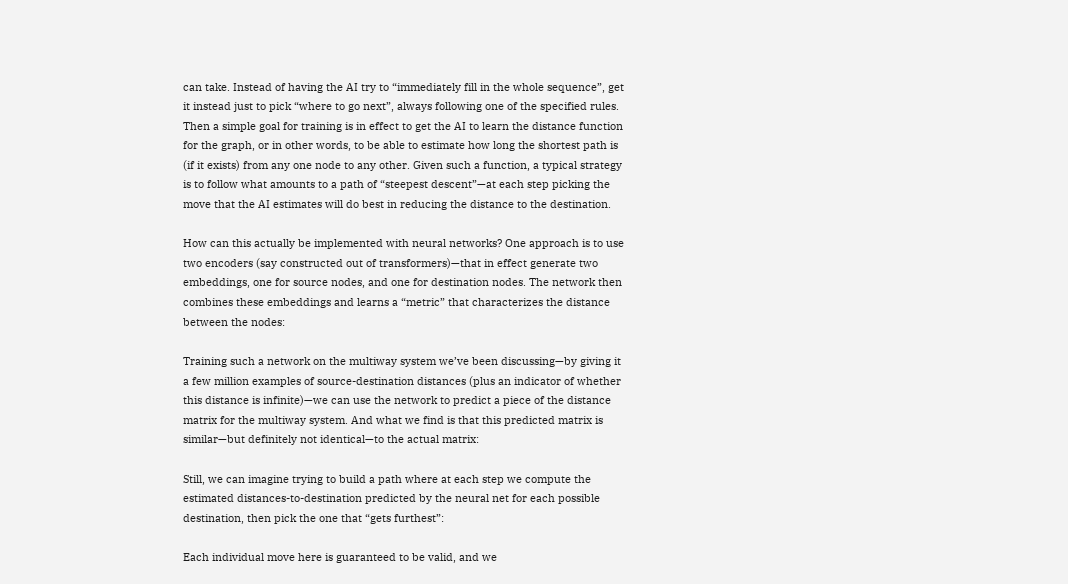can take. Instead of having the AI try to “immediately fill in the whole sequence”, get it instead just to pick “where to go next”, always following one of the specified rules. Then a simple goal for training is in effect to get the AI to learn the distance function for the graph, or in other words, to be able to estimate how long the shortest path is (if it exists) from any one node to any other. Given such a function, a typical strategy is to follow what amounts to a path of “steepest descent”—at each step picking the move that the AI estimates will do best in reducing the distance to the destination.

How can this actually be implemented with neural networks? One approach is to use two encoders (say constructed out of transformers)—that in effect generate two embeddings, one for source nodes, and one for destination nodes. The network then combines these embeddings and learns a “metric” that characterizes the distance between the nodes:

Training such a network on the multiway system we’ve been discussing—by giving it a few million examples of source-destination distances (plus an indicator of whether this distance is infinite)—we can use the network to predict a piece of the distance matrix for the multiway system. And what we find is that this predicted matrix is similar—but definitely not identical—to the actual matrix:

Still, we can imagine trying to build a path where at each step we compute the estimated distances-to-destination predicted by the neural net for each possible destination, then pick the one that “gets furthest”:

Each individual move here is guaranteed to be valid, and we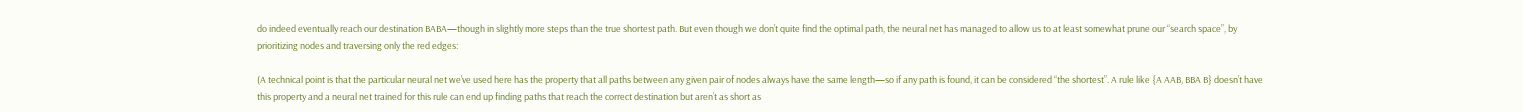do indeed eventually reach our destination BABA—though in slightly more steps than the true shortest path. But even though we don’t quite find the optimal path, the neural net has managed to allow us to at least somewhat prune our “search space”, by prioritizing nodes and traversing only the red edges:

(A technical point is that the particular neural net we’ve used here has the property that all paths between any given pair of nodes always have the same length—so if any path is found, it can be considered “the shortest”. A rule like {A AAB, BBA B} doesn’t have this property and a neural net trained for this rule can end up finding paths that reach the correct destination but aren’t as short as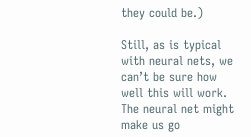they could be.)

Still, as is typical with neural nets, we can’t be sure how well this will work. The neural net might make us go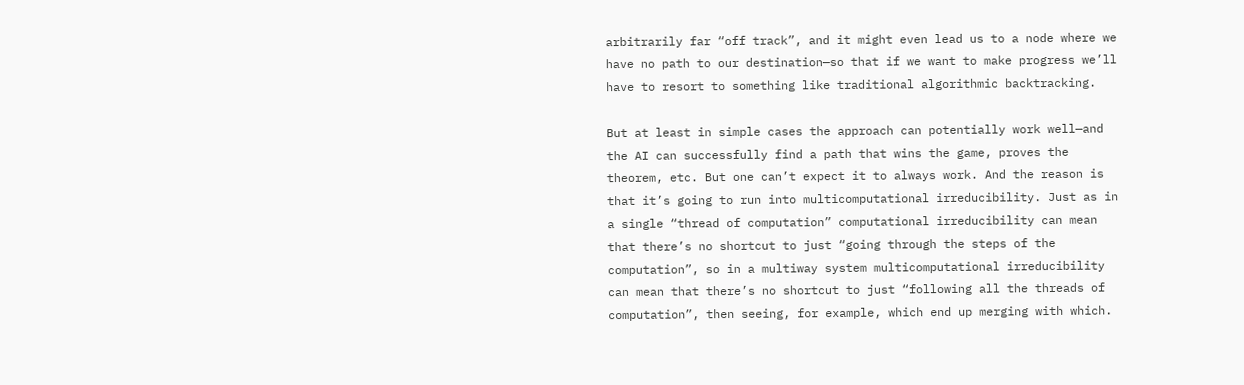arbitrarily far “off track”, and it might even lead us to a node where we have no path to our destination—so that if we want to make progress we’ll have to resort to something like traditional algorithmic backtracking.

But at least in simple cases the approach can potentially work well—and the AI can successfully find a path that wins the game, proves the theorem, etc. But one can’t expect it to always work. And the reason is that it’s going to run into multicomputational irreducibility. Just as in a single “thread of computation” computational irreducibility can mean that there’s no shortcut to just “going through the steps of the computation”, so in a multiway system multicomputational irreducibility can mean that there’s no shortcut to just “following all the threads of computation”, then seeing, for example, which end up merging with which.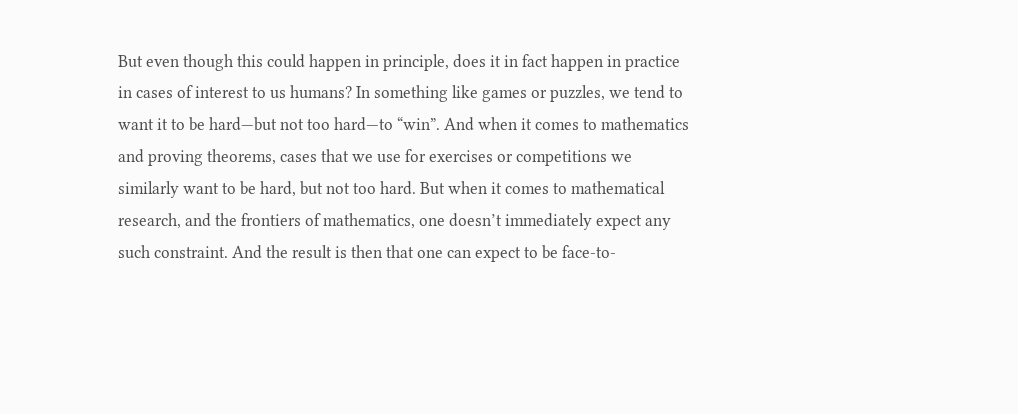But even though this could happen in principle, does it in fact happen in practice in cases of interest to us humans? In something like games or puzzles, we tend to want it to be hard—but not too hard—to “win”. And when it comes to mathematics and proving theorems, cases that we use for exercises or competitions we similarly want to be hard, but not too hard. But when it comes to mathematical research, and the frontiers of mathematics, one doesn’t immediately expect any such constraint. And the result is then that one can expect to be face-to-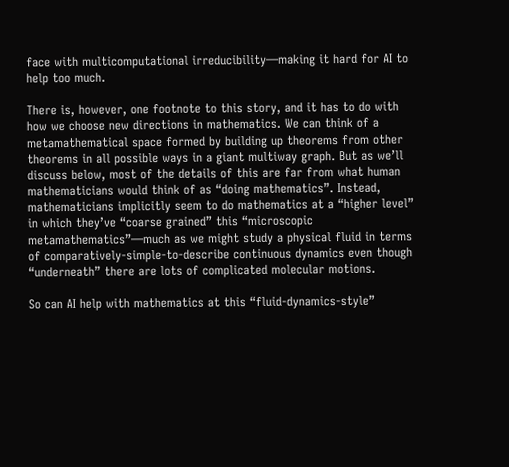face with multicomputational irreducibility—making it hard for AI to help too much.

There is, however, one footnote to this story, and it has to do with how we choose new directions in mathematics. We can think of a metamathematical space formed by building up theorems from other theorems in all possible ways in a giant multiway graph. But as we’ll discuss below, most of the details of this are far from what human mathematicians would think of as “doing mathematics”. Instead, mathematicians implicitly seem to do mathematics at a “higher level” in which they’ve “coarse grained” this “microscopic metamathematics”—much as we might study a physical fluid in terms of comparatively-simple-to-describe continuous dynamics even though “underneath” there are lots of complicated molecular motions.

So can AI help with mathematics at this “fluid-dynamics-style”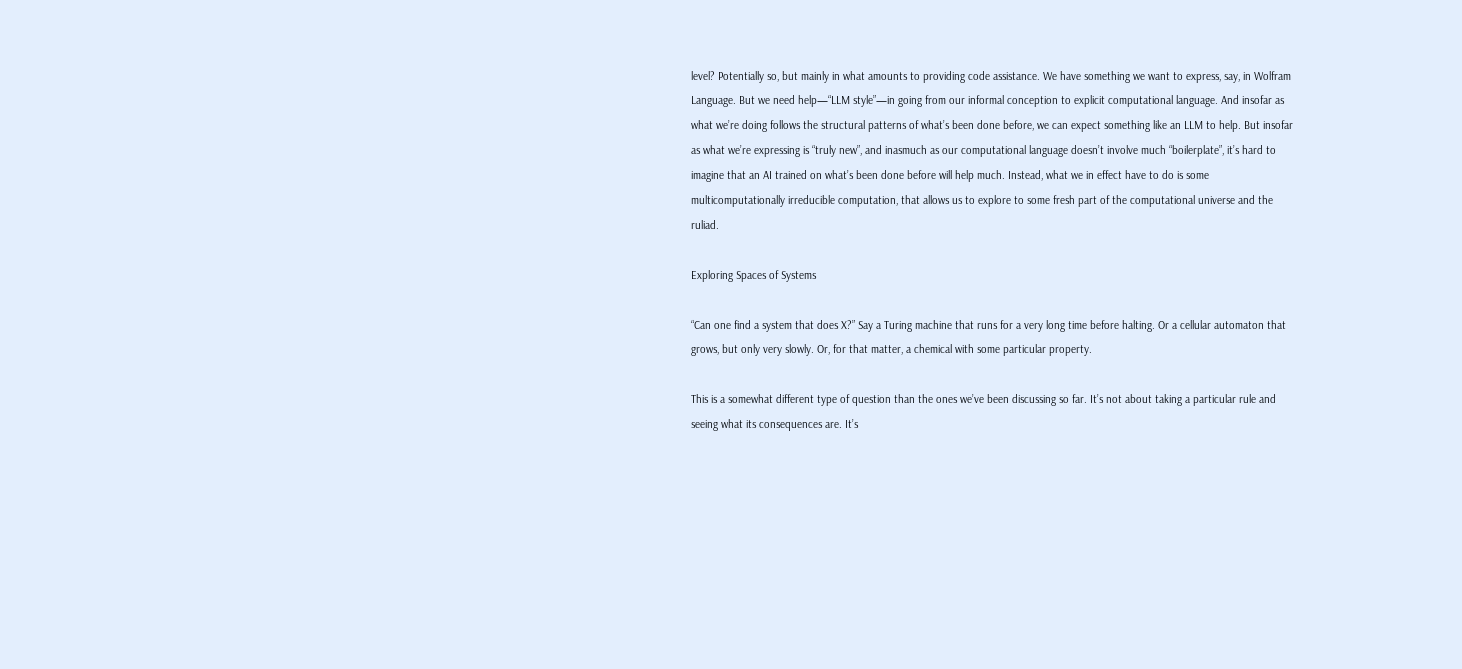level? Potentially so, but mainly in what amounts to providing code assistance. We have something we want to express, say, in Wolfram Language. But we need help—“LLM style”—in going from our informal conception to explicit computational language. And insofar as what we’re doing follows the structural patterns of what’s been done before, we can expect something like an LLM to help. But insofar as what we’re expressing is “truly new”, and inasmuch as our computational language doesn’t involve much “boilerplate”, it’s hard to imagine that an AI trained on what’s been done before will help much. Instead, what we in effect have to do is some multicomputationally irreducible computation, that allows us to explore to some fresh part of the computational universe and the ruliad.

Exploring Spaces of Systems

“Can one find a system that does X?” Say a Turing machine that runs for a very long time before halting. Or a cellular automaton that grows, but only very slowly. Or, for that matter, a chemical with some particular property.

This is a somewhat different type of question than the ones we’ve been discussing so far. It’s not about taking a particular rule and seeing what its consequences are. It’s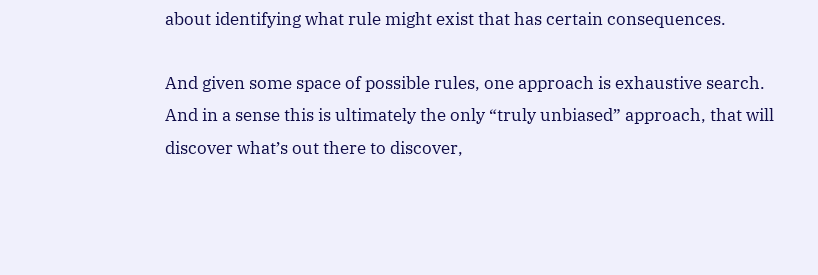about identifying what rule might exist that has certain consequences.

And given some space of possible rules, one approach is exhaustive search. And in a sense this is ultimately the only “truly unbiased” approach, that will discover what’s out there to discover,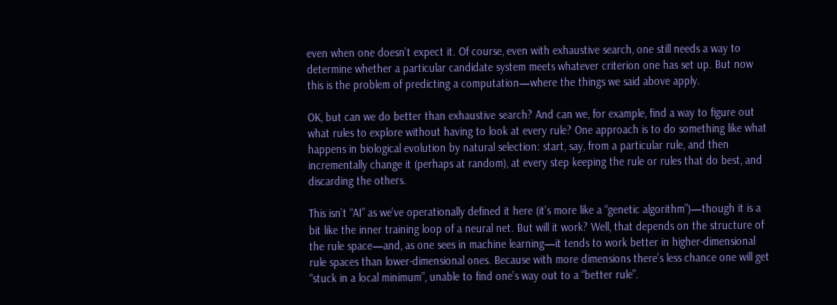even when one doesn’t expect it. Of course, even with exhaustive search, one still needs a way to determine whether a particular candidate system meets whatever criterion one has set up. But now this is the problem of predicting a computation—where the things we said above apply.

OK, but can we do better than exhaustive search? And can we, for example, find a way to figure out what rules to explore without having to look at every rule? One approach is to do something like what happens in biological evolution by natural selection: start, say, from a particular rule, and then incrementally change it (perhaps at random), at every step keeping the rule or rules that do best, and discarding the others.

This isn’t “AI” as we’ve operationally defined it here (it’s more like a “genetic algorithm”)—though it is a bit like the inner training loop of a neural net. But will it work? Well, that depends on the structure of the rule space—and, as one sees in machine learning—it tends to work better in higher-dimensional rule spaces than lower-dimensional ones. Because with more dimensions there’s less chance one will get “stuck in a local minimum”, unable to find one’s way out to a “better rule”.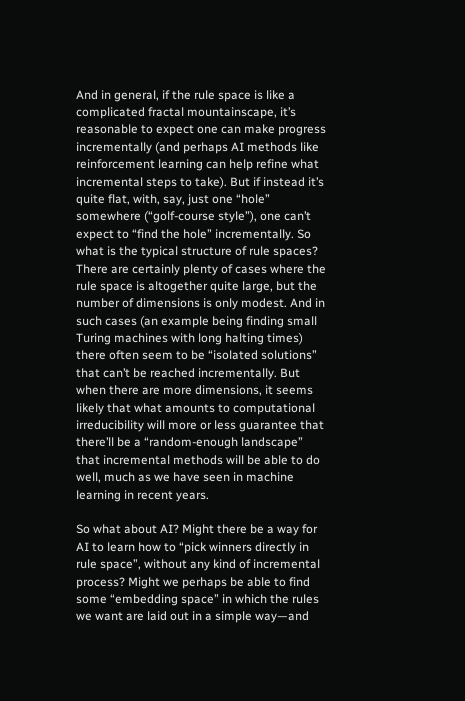And in general, if the rule space is like a complicated fractal mountainscape, it’s reasonable to expect one can make progress incrementally (and perhaps AI methods like reinforcement learning can help refine what incremental steps to take). But if instead it’s quite flat, with, say, just one “hole” somewhere (“golf-course style”), one can’t expect to “find the hole” incrementally. So what is the typical structure of rule spaces? There are certainly plenty of cases where the rule space is altogether quite large, but the number of dimensions is only modest. And in such cases (an example being finding small Turing machines with long halting times) there often seem to be “isolated solutions” that can’t be reached incrementally. But when there are more dimensions, it seems likely that what amounts to computational irreducibility will more or less guarantee that there’ll be a “random-enough landscape” that incremental methods will be able to do well, much as we have seen in machine learning in recent years.

So what about AI? Might there be a way for AI to learn how to “pick winners directly in rule space”, without any kind of incremental process? Might we perhaps be able to find some “embedding space” in which the rules we want are laid out in a simple way—and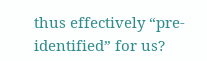thus effectively “pre-identified” for us?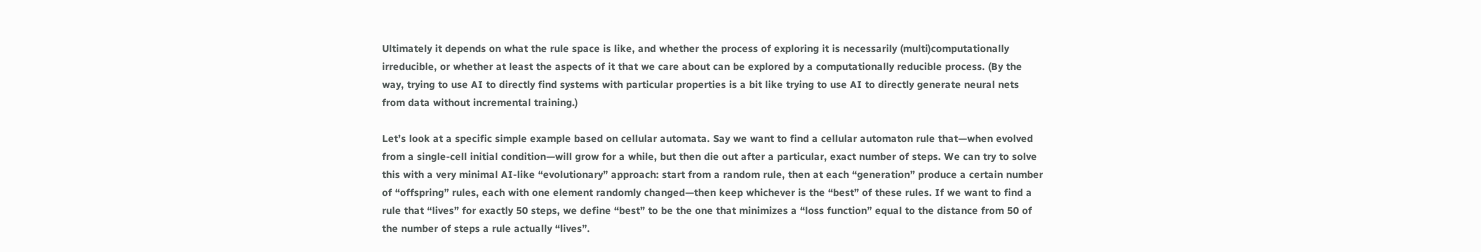Ultimately it depends on what the rule space is like, and whether the process of exploring it is necessarily (multi)computationally irreducible, or whether at least the aspects of it that we care about can be explored by a computationally reducible process. (By the way, trying to use AI to directly find systems with particular properties is a bit like trying to use AI to directly generate neural nets from data without incremental training.)

Let’s look at a specific simple example based on cellular automata. Say we want to find a cellular automaton rule that—when evolved from a single-cell initial condition—will grow for a while, but then die out after a particular, exact number of steps. We can try to solve this with a very minimal AI-like “evolutionary” approach: start from a random rule, then at each “generation” produce a certain number of “offspring” rules, each with one element randomly changed—then keep whichever is the “best” of these rules. If we want to find a rule that “lives” for exactly 50 steps, we define “best” to be the one that minimizes a “loss function” equal to the distance from 50 of the number of steps a rule actually “lives”.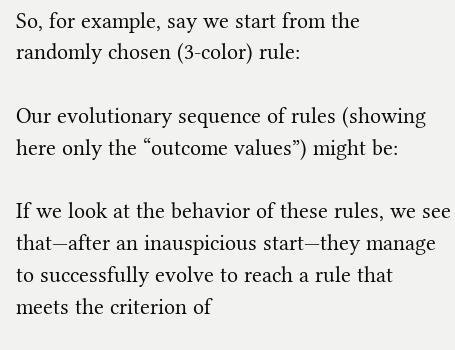So, for example, say we start from the randomly chosen (3-color) rule:

Our evolutionary sequence of rules (showing here only the “outcome values”) might be:

If we look at the behavior of these rules, we see that—after an inauspicious start—they manage to successfully evolve to reach a rule that meets the criterion of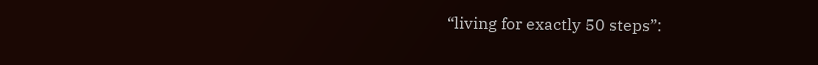“living for exactly 50 steps”: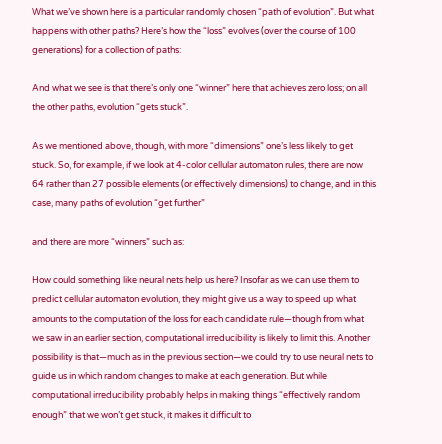What we’ve shown here is a particular randomly chosen “path of evolution”. But what happens with other paths? Here’s how the “loss” evolves (over the course of 100 generations) for a collection of paths:

And what we see is that there’s only one “winner” here that achieves zero loss; on all the other paths, evolution “gets stuck”.

As we mentioned above, though, with more “dimensions” one’s less likely to get stuck. So, for example, if we look at 4-color cellular automaton rules, there are now 64 rather than 27 possible elements (or effectively dimensions) to change, and in this case, many paths of evolution “get further”

and there are more “winners” such as:

How could something like neural nets help us here? Insofar as we can use them to predict cellular automaton evolution, they might give us a way to speed up what amounts to the computation of the loss for each candidate rule—though from what we saw in an earlier section, computational irreducibility is likely to limit this. Another possibility is that—much as in the previous section—we could try to use neural nets to guide us in which random changes to make at each generation. But while computational irreducibility probably helps in making things “effectively random enough” that we won’t get stuck, it makes it difficult to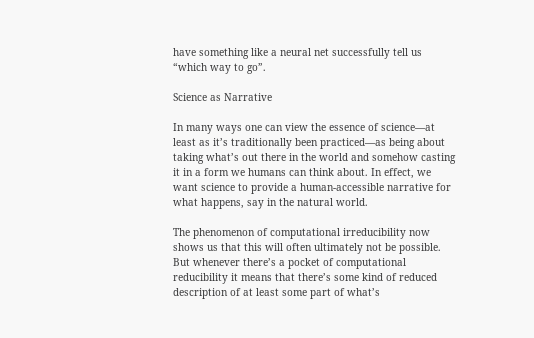have something like a neural net successfully tell us “which way to go”.

Science as Narrative

In many ways one can view the essence of science—at least as it’s traditionally been practiced—as being about taking what’s out there in the world and somehow casting it in a form we humans can think about. In effect, we want science to provide a human-accessible narrative for what happens, say in the natural world.

The phenomenon of computational irreducibility now shows us that this will often ultimately not be possible. But whenever there’s a pocket of computational reducibility it means that there’s some kind of reduced description of at least some part of what’s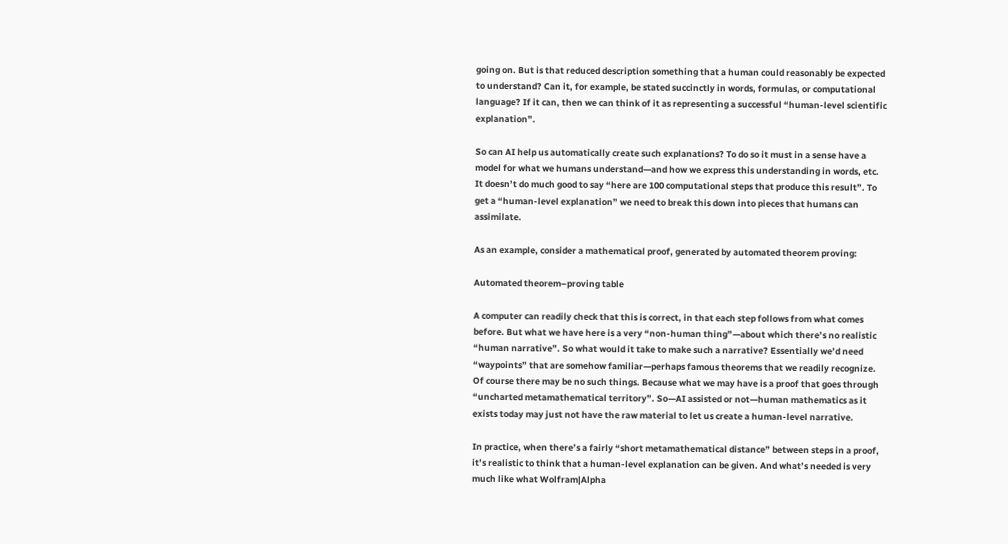going on. But is that reduced description something that a human could reasonably be expected to understand? Can it, for example, be stated succinctly in words, formulas, or computational language? If it can, then we can think of it as representing a successful “human-level scientific explanation”.

So can AI help us automatically create such explanations? To do so it must in a sense have a model for what we humans understand—and how we express this understanding in words, etc. It doesn’t do much good to say “here are 100 computational steps that produce this result”. To get a “human-level explanation” we need to break this down into pieces that humans can assimilate.

As an example, consider a mathematical proof, generated by automated theorem proving:

Automated theorem–proving table

A computer can readily check that this is correct, in that each step follows from what comes before. But what we have here is a very “non-human thing”—about which there’s no realistic “human narrative”. So what would it take to make such a narrative? Essentially we’d need “waypoints” that are somehow familiar—perhaps famous theorems that we readily recognize. Of course there may be no such things. Because what we may have is a proof that goes through “uncharted metamathematical territory”. So—AI assisted or not—human mathematics as it exists today may just not have the raw material to let us create a human-level narrative.

In practice, when there’s a fairly “short metamathematical distance” between steps in a proof, it’s realistic to think that a human-level explanation can be given. And what’s needed is very much like what Wolfram|Alpha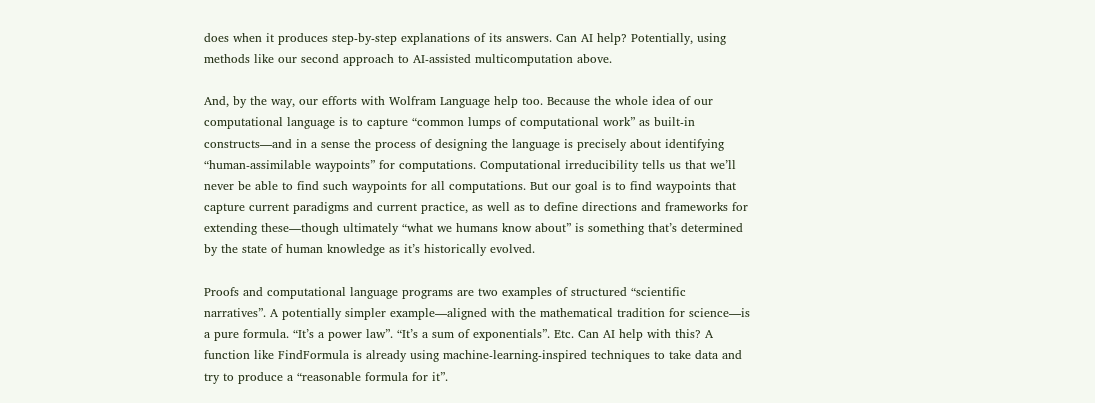does when it produces step-by-step explanations of its answers. Can AI help? Potentially, using methods like our second approach to AI-assisted multicomputation above.

And, by the way, our efforts with Wolfram Language help too. Because the whole idea of our computational language is to capture “common lumps of computational work” as built-in constructs—and in a sense the process of designing the language is precisely about identifying “human-assimilable waypoints” for computations. Computational irreducibility tells us that we’ll never be able to find such waypoints for all computations. But our goal is to find waypoints that capture current paradigms and current practice, as well as to define directions and frameworks for extending these—though ultimately “what we humans know about” is something that’s determined by the state of human knowledge as it’s historically evolved.

Proofs and computational language programs are two examples of structured “scientific narratives”. A potentially simpler example—aligned with the mathematical tradition for science—is a pure formula. “It’s a power law”. “It’s a sum of exponentials”. Etc. Can AI help with this? A function like FindFormula is already using machine-learning-inspired techniques to take data and try to produce a “reasonable formula for it”.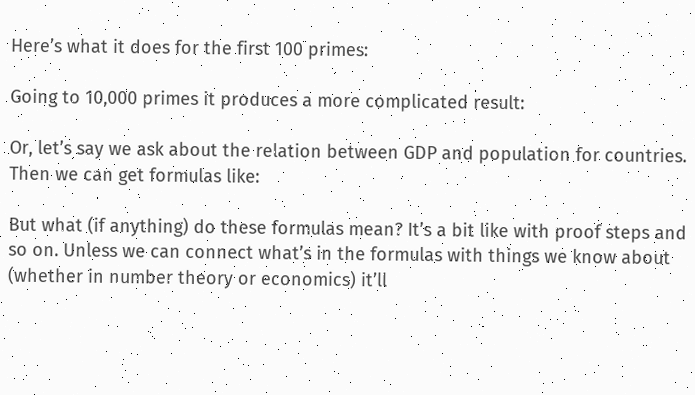Here’s what it does for the first 100 primes:

Going to 10,000 primes it produces a more complicated result:

Or, let’s say we ask about the relation between GDP and population for countries. Then we can get formulas like:

But what (if anything) do these formulas mean? It’s a bit like with proof steps and so on. Unless we can connect what’s in the formulas with things we know about (whether in number theory or economics) it’ll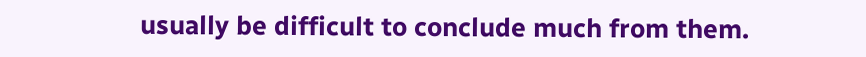usually be difficult to conclude much from them.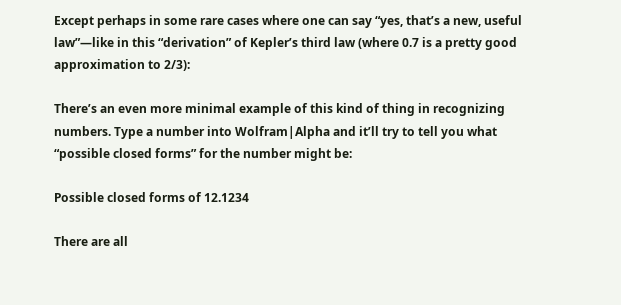Except perhaps in some rare cases where one can say “yes, that’s a new, useful law”—like in this “derivation” of Kepler’s third law (where 0.7 is a pretty good approximation to 2/3):

There’s an even more minimal example of this kind of thing in recognizing numbers. Type a number into Wolfram|Alpha and it’ll try to tell you what “possible closed forms” for the number might be:

Possible closed forms of 12.1234

There are all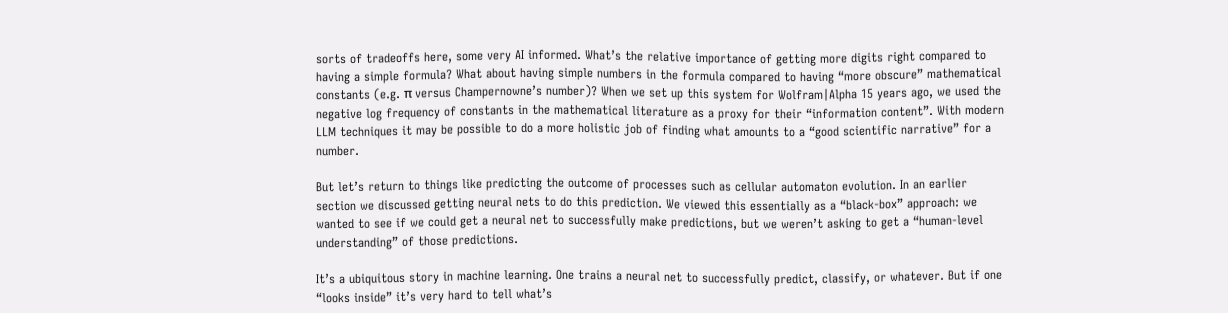sorts of tradeoffs here, some very AI informed. What’s the relative importance of getting more digits right compared to having a simple formula? What about having simple numbers in the formula compared to having “more obscure” mathematical constants (e.g. π versus Champernowne’s number)? When we set up this system for Wolfram|Alpha 15 years ago, we used the negative log frequency of constants in the mathematical literature as a proxy for their “information content”. With modern LLM techniques it may be possible to do a more holistic job of finding what amounts to a “good scientific narrative” for a number.

But let’s return to things like predicting the outcome of processes such as cellular automaton evolution. In an earlier section we discussed getting neural nets to do this prediction. We viewed this essentially as a “black-box” approach: we wanted to see if we could get a neural net to successfully make predictions, but we weren’t asking to get a “human-level understanding” of those predictions.

It’s a ubiquitous story in machine learning. One trains a neural net to successfully predict, classify, or whatever. But if one “looks inside” it’s very hard to tell what’s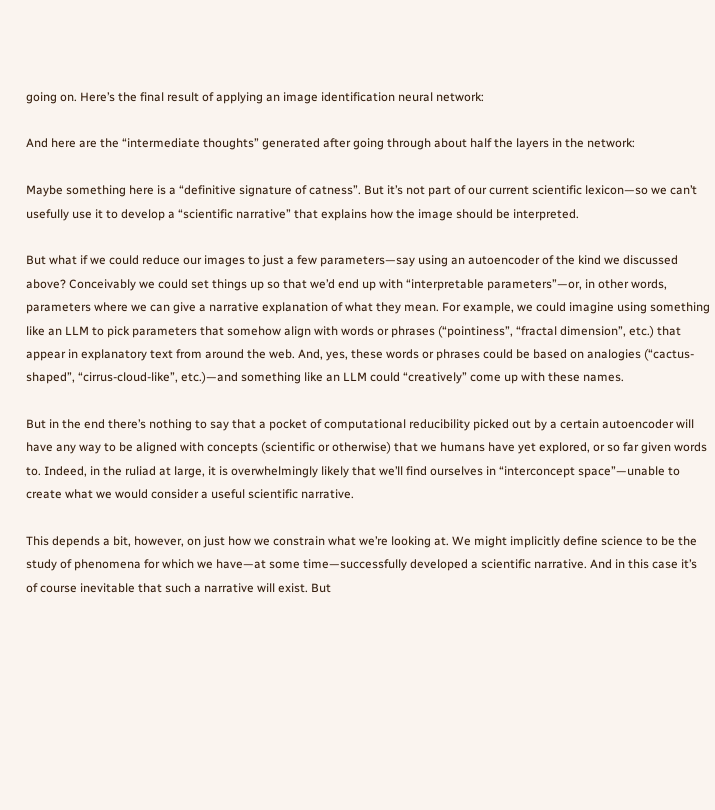going on. Here’s the final result of applying an image identification neural network:

And here are the “intermediate thoughts” generated after going through about half the layers in the network:

Maybe something here is a “definitive signature of catness”. But it’s not part of our current scientific lexicon—so we can’t usefully use it to develop a “scientific narrative” that explains how the image should be interpreted.

But what if we could reduce our images to just a few parameters—say using an autoencoder of the kind we discussed above? Conceivably we could set things up so that we’d end up with “interpretable parameters”—or, in other words, parameters where we can give a narrative explanation of what they mean. For example, we could imagine using something like an LLM to pick parameters that somehow align with words or phrases (“pointiness”, “fractal dimension”, etc.) that appear in explanatory text from around the web. And, yes, these words or phrases could be based on analogies (“cactus-shaped”, “cirrus-cloud-like”, etc.)—and something like an LLM could “creatively” come up with these names.

But in the end there’s nothing to say that a pocket of computational reducibility picked out by a certain autoencoder will have any way to be aligned with concepts (scientific or otherwise) that we humans have yet explored, or so far given words to. Indeed, in the ruliad at large, it is overwhelmingly likely that we’ll find ourselves in “interconcept space”—unable to create what we would consider a useful scientific narrative.

This depends a bit, however, on just how we constrain what we’re looking at. We might implicitly define science to be the study of phenomena for which we have—at some time—successfully developed a scientific narrative. And in this case it’s of course inevitable that such a narrative will exist. But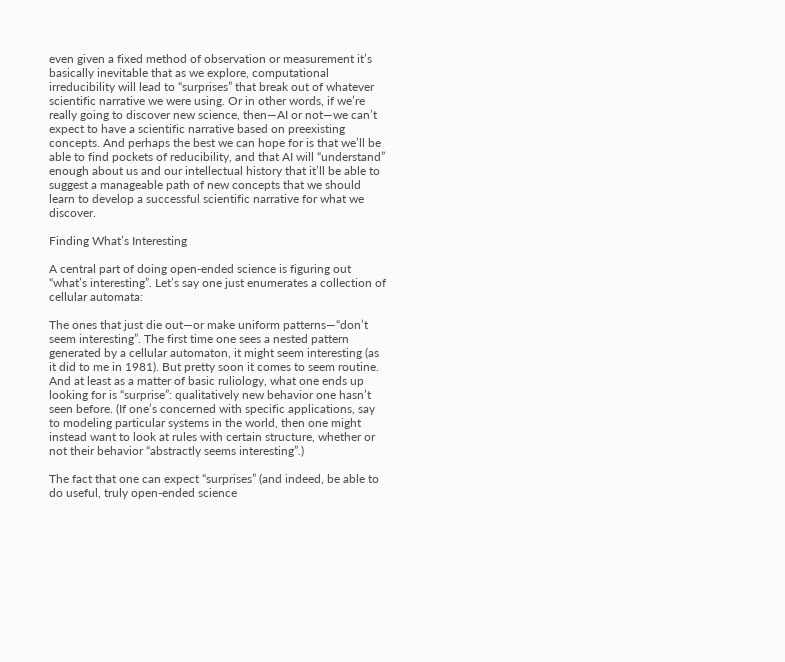even given a fixed method of observation or measurement it’s basically inevitable that as we explore, computational irreducibility will lead to “surprises” that break out of whatever scientific narrative we were using. Or in other words, if we’re really going to discover new science, then—AI or not—we can’t expect to have a scientific narrative based on preexisting concepts. And perhaps the best we can hope for is that we’ll be able to find pockets of reducibility, and that AI will “understand” enough about us and our intellectual history that it’ll be able to suggest a manageable path of new concepts that we should learn to develop a successful scientific narrative for what we discover.

Finding What’s Interesting

A central part of doing open-ended science is figuring out “what’s interesting”. Let’s say one just enumerates a collection of cellular automata:

The ones that just die out—or make uniform patterns—“don’t seem interesting”. The first time one sees a nested pattern generated by a cellular automaton, it might seem interesting (as it did to me in 1981). But pretty soon it comes to seem routine. And at least as a matter of basic ruliology, what one ends up looking for is “surprise”: qualitatively new behavior one hasn’t seen before. (If one’s concerned with specific applications, say to modeling particular systems in the world, then one might instead want to look at rules with certain structure, whether or not their behavior “abstractly seems interesting”.)

The fact that one can expect “surprises” (and indeed, be able to do useful, truly open-ended science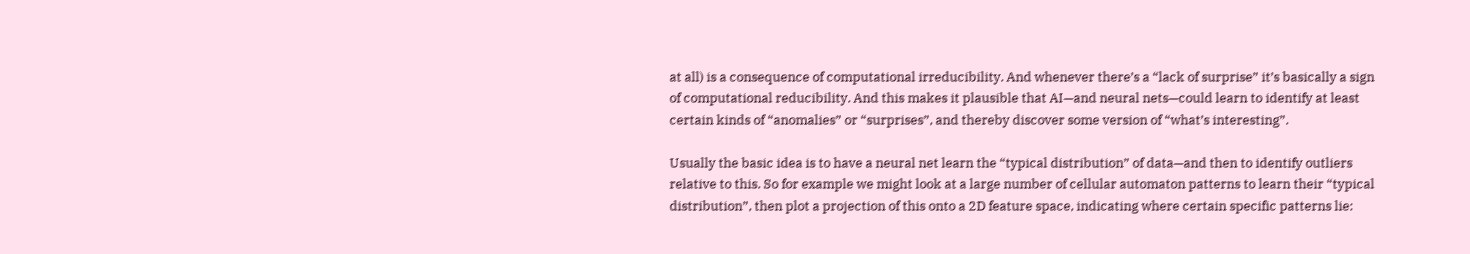at all) is a consequence of computational irreducibility. And whenever there’s a “lack of surprise” it’s basically a sign of computational reducibility. And this makes it plausible that AI—and neural nets—could learn to identify at least certain kinds of “anomalies” or “surprises”, and thereby discover some version of “what’s interesting”.

Usually the basic idea is to have a neural net learn the “typical distribution” of data—and then to identify outliers relative to this. So for example we might look at a large number of cellular automaton patterns to learn their “typical distribution”, then plot a projection of this onto a 2D feature space, indicating where certain specific patterns lie: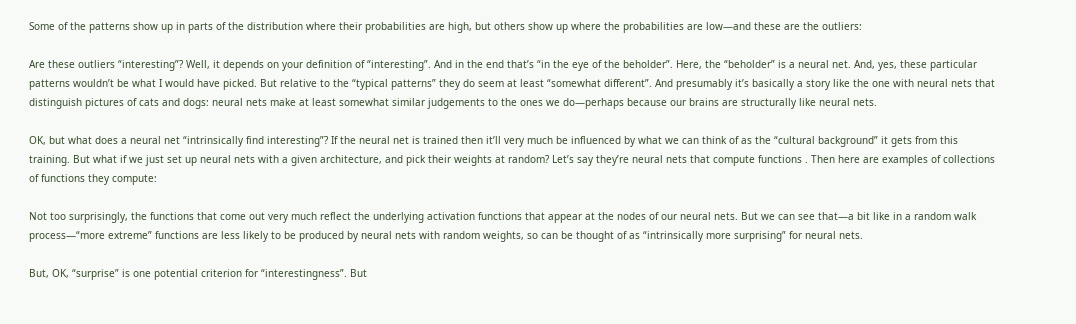Some of the patterns show up in parts of the distribution where their probabilities are high, but others show up where the probabilities are low—and these are the outliers:

Are these outliers “interesting”? Well, it depends on your definition of “interesting”. And in the end that’s “in the eye of the beholder”. Here, the “beholder” is a neural net. And, yes, these particular patterns wouldn’t be what I would have picked. But relative to the “typical patterns” they do seem at least “somewhat different”. And presumably it’s basically a story like the one with neural nets that distinguish pictures of cats and dogs: neural nets make at least somewhat similar judgements to the ones we do—perhaps because our brains are structurally like neural nets.

OK, but what does a neural net “intrinsically find interesting”? If the neural net is trained then it’ll very much be influenced by what we can think of as the “cultural background” it gets from this training. But what if we just set up neural nets with a given architecture, and pick their weights at random? Let’s say they’re neural nets that compute functions . Then here are examples of collections of functions they compute:

Not too surprisingly, the functions that come out very much reflect the underlying activation functions that appear at the nodes of our neural nets. But we can see that—a bit like in a random walk process—“more extreme” functions are less likely to be produced by neural nets with random weights, so can be thought of as “intrinsically more surprising” for neural nets.

But, OK, “surprise” is one potential criterion for “interestingness”. But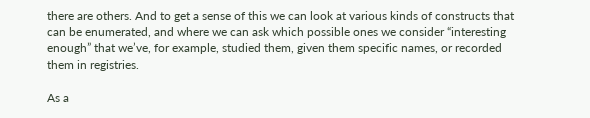there are others. And to get a sense of this we can look at various kinds of constructs that can be enumerated, and where we can ask which possible ones we consider “interesting enough” that we’ve, for example, studied them, given them specific names, or recorded them in registries.

As a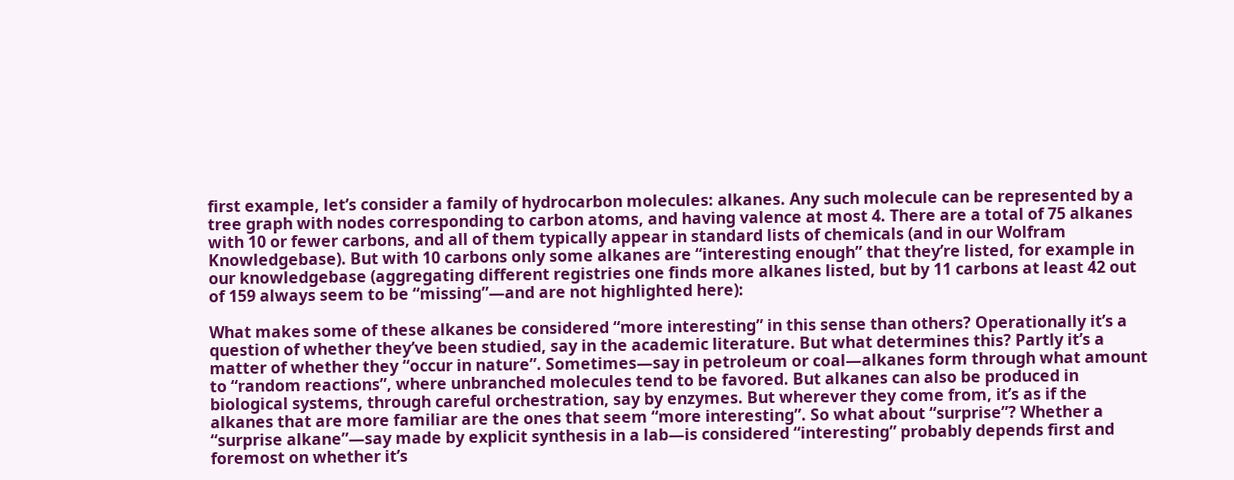first example, let’s consider a family of hydrocarbon molecules: alkanes. Any such molecule can be represented by a tree graph with nodes corresponding to carbon atoms, and having valence at most 4. There are a total of 75 alkanes with 10 or fewer carbons, and all of them typically appear in standard lists of chemicals (and in our Wolfram Knowledgebase). But with 10 carbons only some alkanes are “interesting enough” that they’re listed, for example in our knowledgebase (aggregating different registries one finds more alkanes listed, but by 11 carbons at least 42 out of 159 always seem to be “missing”—and are not highlighted here):

What makes some of these alkanes be considered “more interesting” in this sense than others? Operationally it’s a question of whether they’ve been studied, say in the academic literature. But what determines this? Partly it’s a matter of whether they “occur in nature”. Sometimes—say in petroleum or coal—alkanes form through what amount to “random reactions”, where unbranched molecules tend to be favored. But alkanes can also be produced in biological systems, through careful orchestration, say by enzymes. But wherever they come from, it’s as if the alkanes that are more familiar are the ones that seem “more interesting”. So what about “surprise”? Whether a “surprise alkane”—say made by explicit synthesis in a lab—is considered “interesting” probably depends first and foremost on whether it’s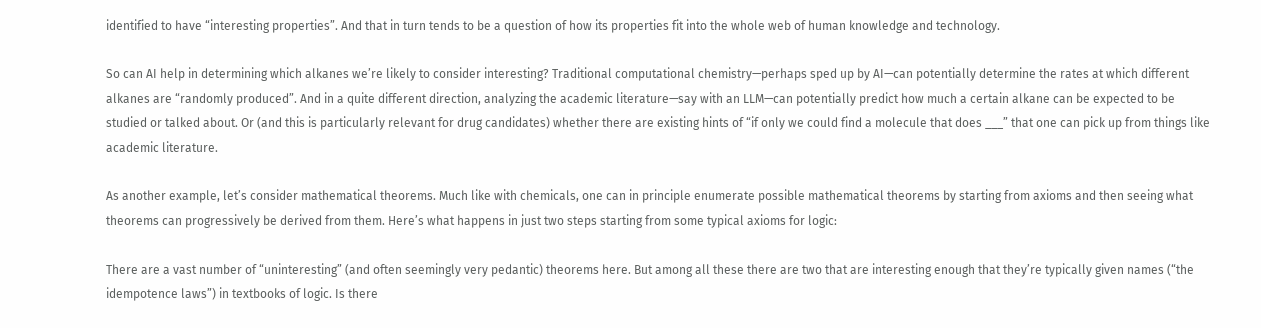identified to have “interesting properties”. And that in turn tends to be a question of how its properties fit into the whole web of human knowledge and technology.

So can AI help in determining which alkanes we’re likely to consider interesting? Traditional computational chemistry—perhaps sped up by AI—can potentially determine the rates at which different alkanes are “randomly produced”. And in a quite different direction, analyzing the academic literature—say with an LLM—can potentially predict how much a certain alkane can be expected to be studied or talked about. Or (and this is particularly relevant for drug candidates) whether there are existing hints of “if only we could find a molecule that does ___” that one can pick up from things like academic literature.

As another example, let’s consider mathematical theorems. Much like with chemicals, one can in principle enumerate possible mathematical theorems by starting from axioms and then seeing what theorems can progressively be derived from them. Here’s what happens in just two steps starting from some typical axioms for logic:

There are a vast number of “uninteresting” (and often seemingly very pedantic) theorems here. But among all these there are two that are interesting enough that they’re typically given names (“the idempotence laws”) in textbooks of logic. Is there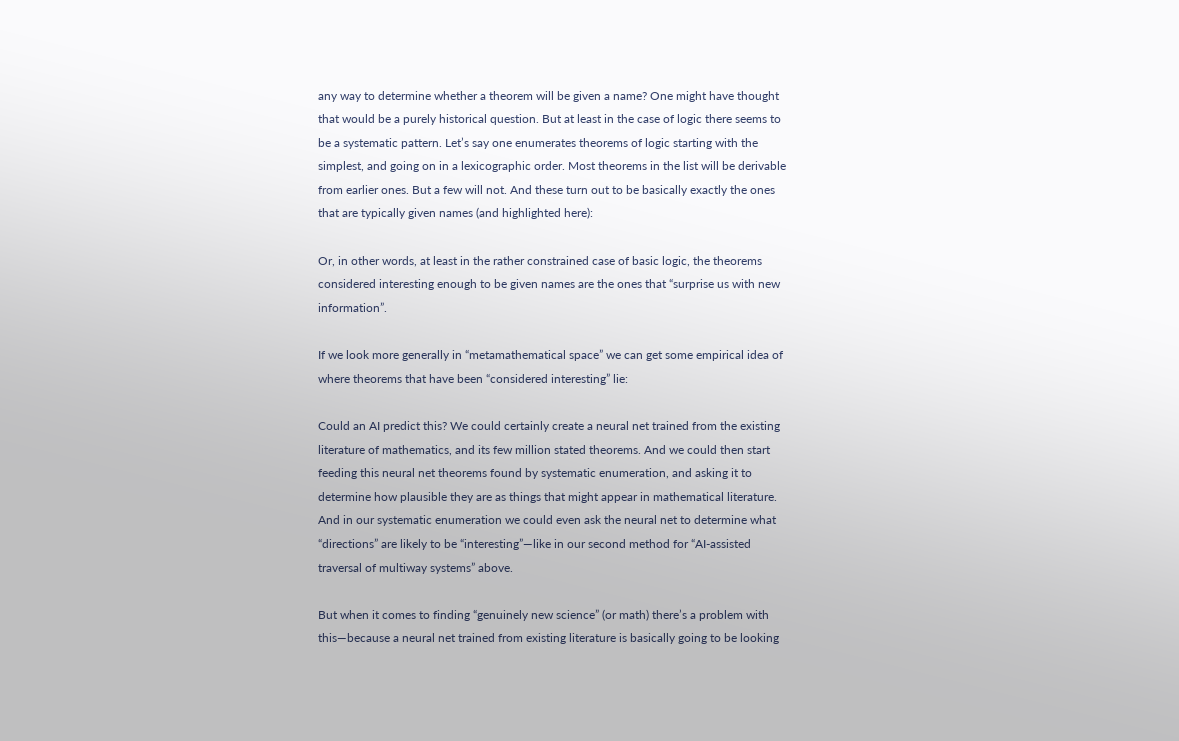any way to determine whether a theorem will be given a name? One might have thought that would be a purely historical question. But at least in the case of logic there seems to be a systematic pattern. Let’s say one enumerates theorems of logic starting with the simplest, and going on in a lexicographic order. Most theorems in the list will be derivable from earlier ones. But a few will not. And these turn out to be basically exactly the ones that are typically given names (and highlighted here):

Or, in other words, at least in the rather constrained case of basic logic, the theorems considered interesting enough to be given names are the ones that “surprise us with new information”.

If we look more generally in “metamathematical space” we can get some empirical idea of where theorems that have been “considered interesting” lie:

Could an AI predict this? We could certainly create a neural net trained from the existing literature of mathematics, and its few million stated theorems. And we could then start feeding this neural net theorems found by systematic enumeration, and asking it to determine how plausible they are as things that might appear in mathematical literature. And in our systematic enumeration we could even ask the neural net to determine what “directions” are likely to be “interesting”—like in our second method for “AI-assisted traversal of multiway systems” above.

But when it comes to finding “genuinely new science” (or math) there’s a problem with this—because a neural net trained from existing literature is basically going to be looking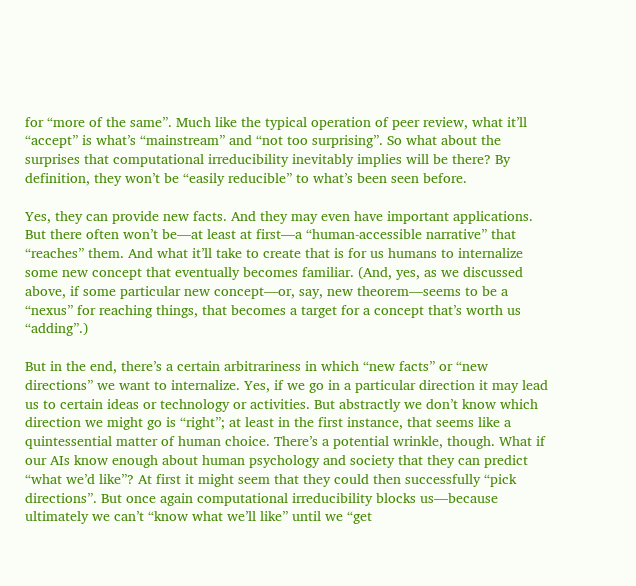for “more of the same”. Much like the typical operation of peer review, what it’ll “accept” is what’s “mainstream” and “not too surprising”. So what about the surprises that computational irreducibility inevitably implies will be there? By definition, they won’t be “easily reducible” to what’s been seen before.

Yes, they can provide new facts. And they may even have important applications. But there often won’t be—at least at first—a “human-accessible narrative” that “reaches” them. And what it’ll take to create that is for us humans to internalize some new concept that eventually becomes familiar. (And, yes, as we discussed above, if some particular new concept—or, say, new theorem—seems to be a “nexus” for reaching things, that becomes a target for a concept that’s worth us “adding”.)

But in the end, there’s a certain arbitrariness in which “new facts” or “new directions” we want to internalize. Yes, if we go in a particular direction it may lead us to certain ideas or technology or activities. But abstractly we don’t know which direction we might go is “right”; at least in the first instance, that seems like a quintessential matter of human choice. There’s a potential wrinkle, though. What if our AIs know enough about human psychology and society that they can predict “what we’d like”? At first it might seem that they could then successfully “pick directions”. But once again computational irreducibility blocks us—because ultimately we can’t “know what we’ll like” until we “get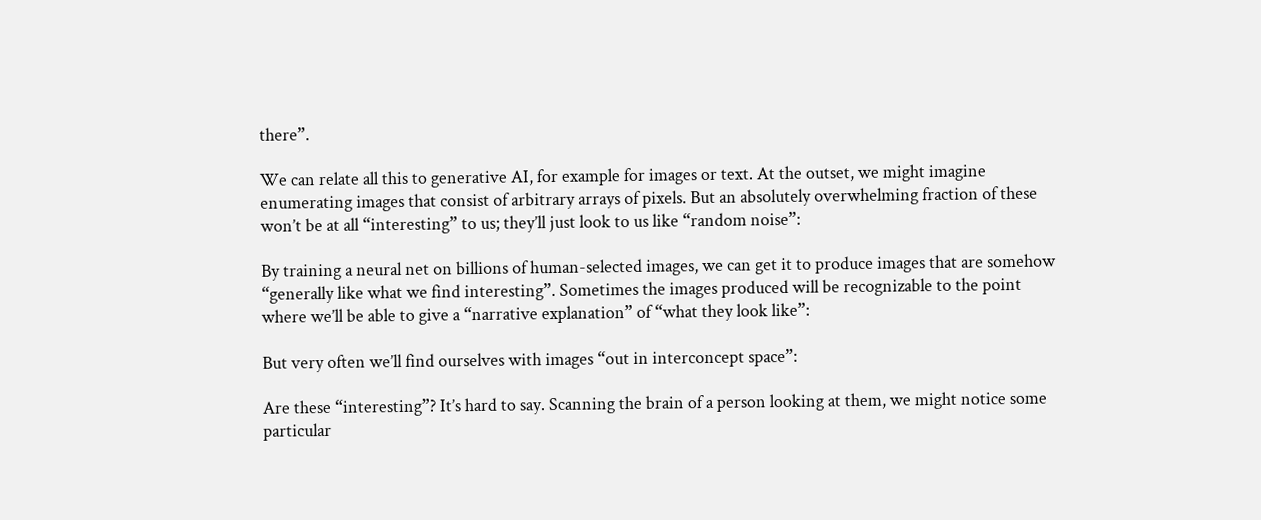there”.

We can relate all this to generative AI, for example for images or text. At the outset, we might imagine enumerating images that consist of arbitrary arrays of pixels. But an absolutely overwhelming fraction of these won’t be at all “interesting” to us; they’ll just look to us like “random noise”:

By training a neural net on billions of human-selected images, we can get it to produce images that are somehow “generally like what we find interesting”. Sometimes the images produced will be recognizable to the point where we’ll be able to give a “narrative explanation” of “what they look like”:

But very often we’ll find ourselves with images “out in interconcept space”:

Are these “interesting”? It’s hard to say. Scanning the brain of a person looking at them, we might notice some particular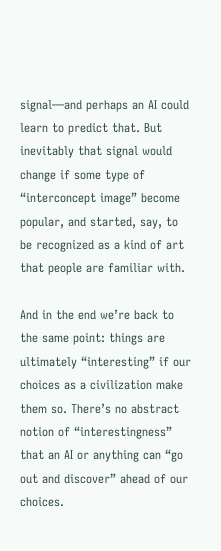signal—and perhaps an AI could learn to predict that. But inevitably that signal would change if some type of “interconcept image” become popular, and started, say, to be recognized as a kind of art that people are familiar with.

And in the end we’re back to the same point: things are ultimately “interesting” if our choices as a civilization make them so. There’s no abstract notion of “interestingness” that an AI or anything can “go out and discover” ahead of our choices.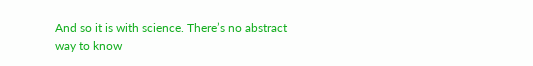And so it is with science. There’s no abstract way to know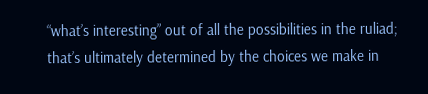“what’s interesting” out of all the possibilities in the ruliad; that’s ultimately determined by the choices we make in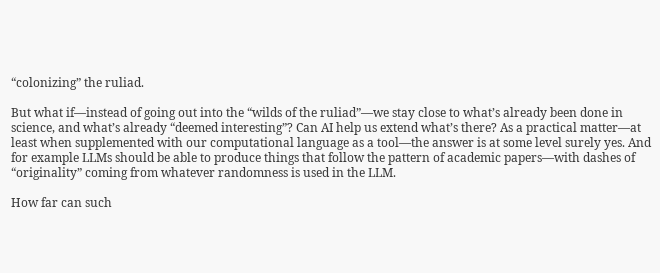“colonizing” the ruliad.

But what if—instead of going out into the “wilds of the ruliad”—we stay close to what’s already been done in science, and what’s already “deemed interesting”? Can AI help us extend what’s there? As a practical matter—at least when supplemented with our computational language as a tool—the answer is at some level surely yes. And for example LLMs should be able to produce things that follow the pattern of academic papers—with dashes of “originality” coming from whatever randomness is used in the LLM.

How far can such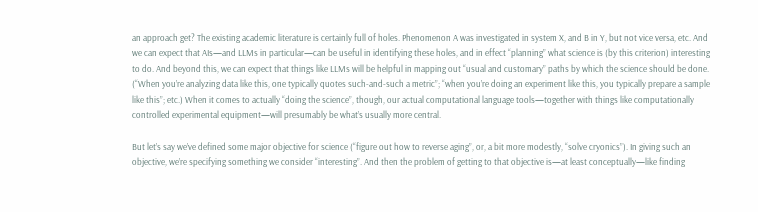an approach get? The existing academic literature is certainly full of holes. Phenomenon A was investigated in system X, and B in Y, but not vice versa, etc. And we can expect that AIs—and LLMs in particular—can be useful in identifying these holes, and in effect “planning” what science is (by this criterion) interesting to do. And beyond this, we can expect that things like LLMs will be helpful in mapping out “usual and customary” paths by which the science should be done. (“When you’re analyzing data like this, one typically quotes such-and-such a metric”; “when you’re doing an experiment like this, you typically prepare a sample like this”; etc.) When it comes to actually “doing the science”, though, our actual computational language tools—together with things like computationally controlled experimental equipment—will presumably be what’s usually more central.

But let’s say we’ve defined some major objective for science (“figure out how to reverse aging”, or, a bit more modestly, “solve cryonics”). In giving such an objective, we’re specifying something we consider “interesting”. And then the problem of getting to that objective is—at least conceptually—like finding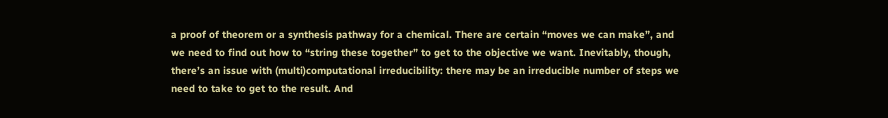a proof of theorem or a synthesis pathway for a chemical. There are certain “moves we can make”, and we need to find out how to “string these together” to get to the objective we want. Inevitably, though, there’s an issue with (multi)computational irreducibility: there may be an irreducible number of steps we need to take to get to the result. And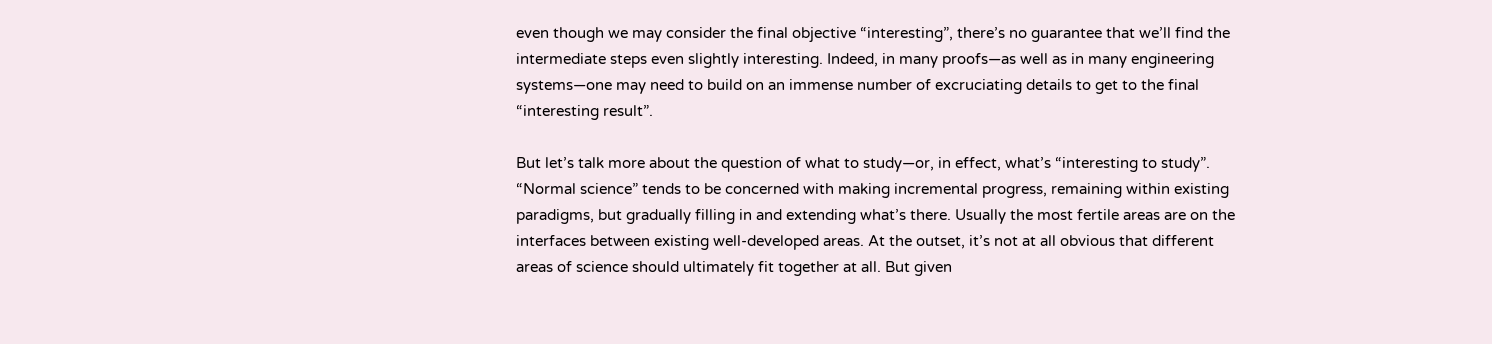even though we may consider the final objective “interesting”, there’s no guarantee that we’ll find the intermediate steps even slightly interesting. Indeed, in many proofs—as well as in many engineering systems—one may need to build on an immense number of excruciating details to get to the final “interesting result”.

But let’s talk more about the question of what to study—or, in effect, what’s “interesting to study”. “Normal science” tends to be concerned with making incremental progress, remaining within existing paradigms, but gradually filling in and extending what’s there. Usually the most fertile areas are on the interfaces between existing well-developed areas. At the outset, it’s not at all obvious that different areas of science should ultimately fit together at all. But given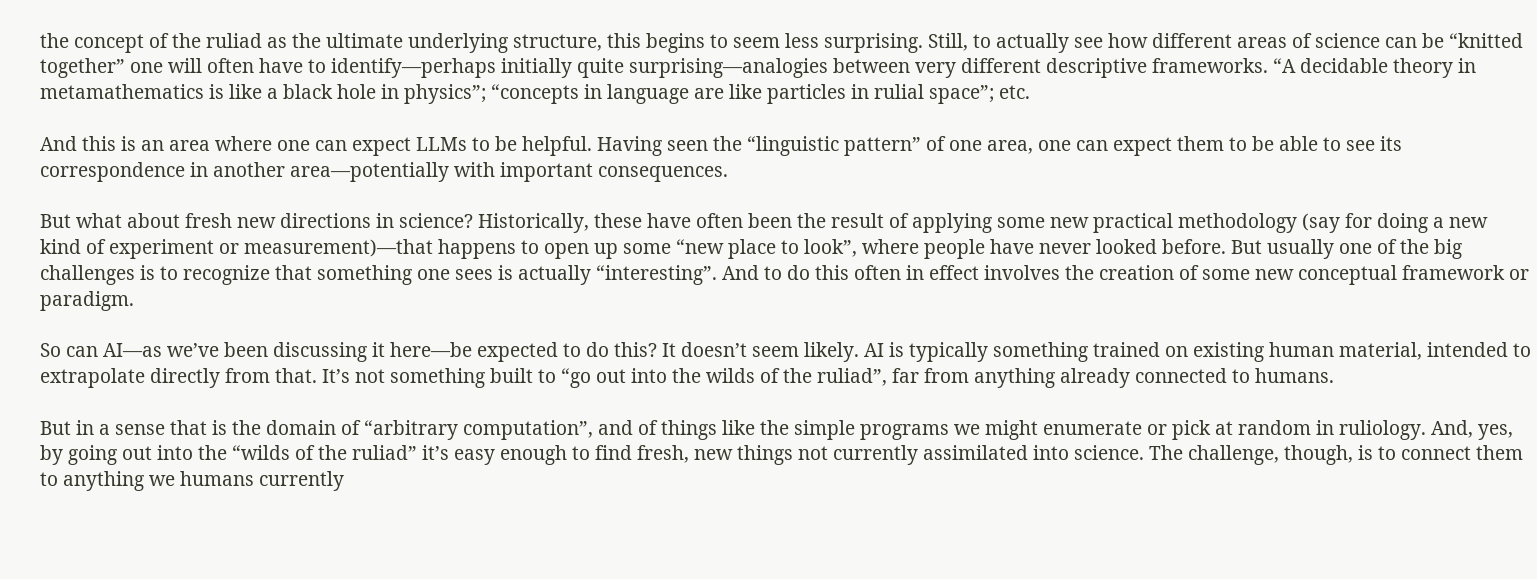the concept of the ruliad as the ultimate underlying structure, this begins to seem less surprising. Still, to actually see how different areas of science can be “knitted together” one will often have to identify—perhaps initially quite surprising—analogies between very different descriptive frameworks. “A decidable theory in metamathematics is like a black hole in physics”; “concepts in language are like particles in rulial space”; etc.

And this is an area where one can expect LLMs to be helpful. Having seen the “linguistic pattern” of one area, one can expect them to be able to see its correspondence in another area—potentially with important consequences.

But what about fresh new directions in science? Historically, these have often been the result of applying some new practical methodology (say for doing a new kind of experiment or measurement)—that happens to open up some “new place to look”, where people have never looked before. But usually one of the big challenges is to recognize that something one sees is actually “interesting”. And to do this often in effect involves the creation of some new conceptual framework or paradigm.

So can AI—as we’ve been discussing it here—be expected to do this? It doesn’t seem likely. AI is typically something trained on existing human material, intended to extrapolate directly from that. It’s not something built to “go out into the wilds of the ruliad”, far from anything already connected to humans.

But in a sense that is the domain of “arbitrary computation”, and of things like the simple programs we might enumerate or pick at random in ruliology. And, yes, by going out into the “wilds of the ruliad” it’s easy enough to find fresh, new things not currently assimilated into science. The challenge, though, is to connect them to anything we humans currently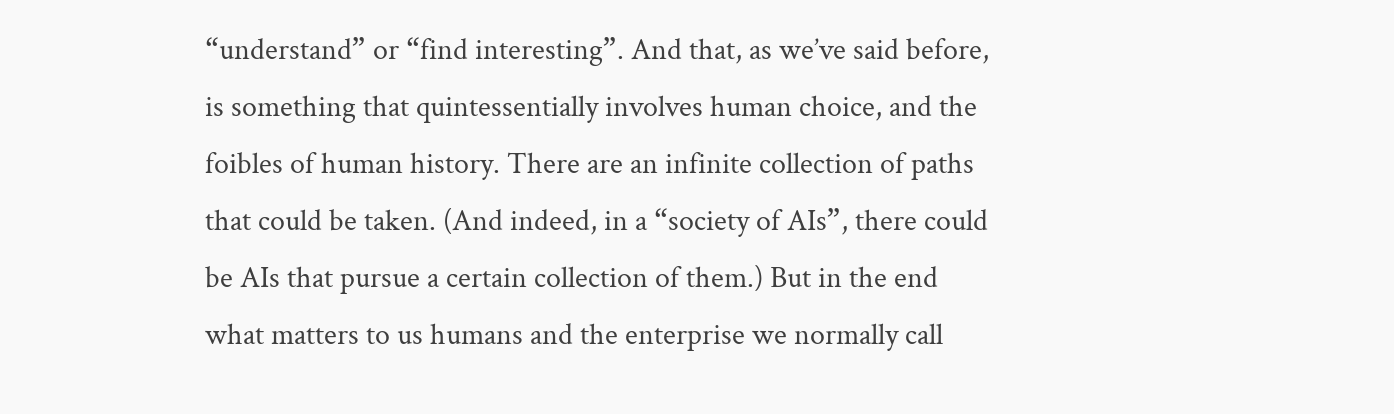“understand” or “find interesting”. And that, as we’ve said before, is something that quintessentially involves human choice, and the foibles of human history. There are an infinite collection of paths that could be taken. (And indeed, in a “society of AIs”, there could be AIs that pursue a certain collection of them.) But in the end what matters to us humans and the enterprise we normally call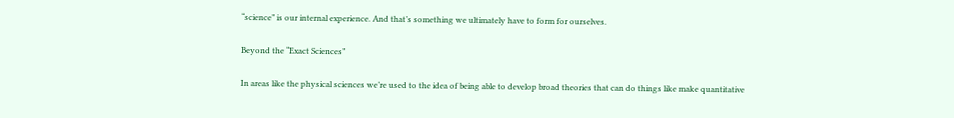“science” is our internal experience. And that’s something we ultimately have to form for ourselves.

Beyond the “Exact Sciences”

In areas like the physical sciences we’re used to the idea of being able to develop broad theories that can do things like make quantitative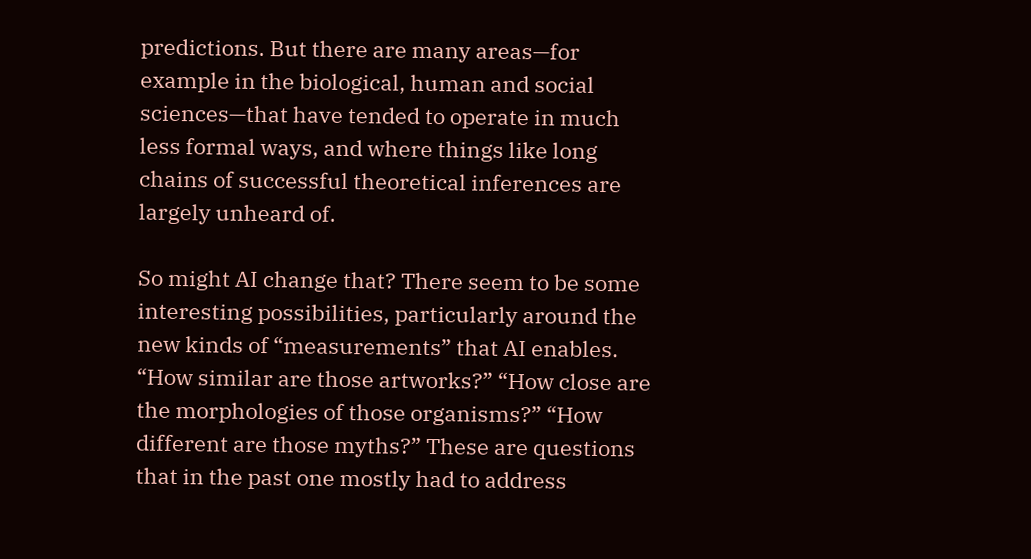predictions. But there are many areas—for example in the biological, human and social sciences—that have tended to operate in much less formal ways, and where things like long chains of successful theoretical inferences are largely unheard of.

So might AI change that? There seem to be some interesting possibilities, particularly around the new kinds of “measurements” that AI enables. “How similar are those artworks?” “How close are the morphologies of those organisms?” “How different are those myths?” These are questions that in the past one mostly had to address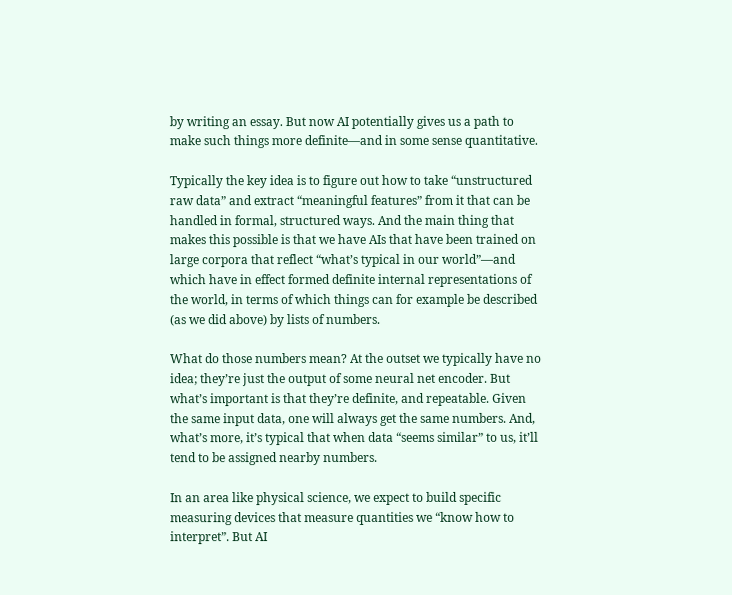by writing an essay. But now AI potentially gives us a path to make such things more definite—and in some sense quantitative.

Typically the key idea is to figure out how to take “unstructured raw data” and extract “meaningful features” from it that can be handled in formal, structured ways. And the main thing that makes this possible is that we have AIs that have been trained on large corpora that reflect “what’s typical in our world”—and which have in effect formed definite internal representations of the world, in terms of which things can for example be described (as we did above) by lists of numbers.

What do those numbers mean? At the outset we typically have no idea; they’re just the output of some neural net encoder. But what’s important is that they’re definite, and repeatable. Given the same input data, one will always get the same numbers. And, what’s more, it’s typical that when data “seems similar” to us, it’ll tend to be assigned nearby numbers.

In an area like physical science, we expect to build specific measuring devices that measure quantities we “know how to interpret”. But AI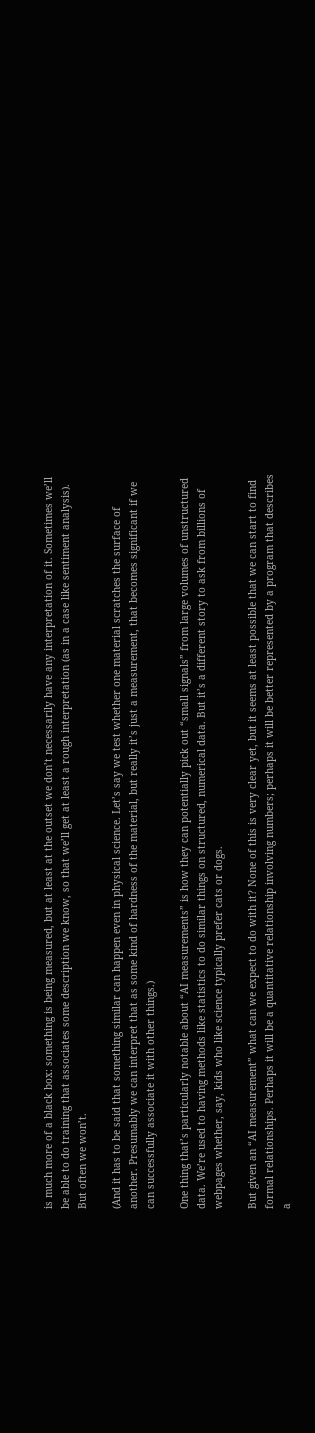is much more of a black box: something is being measured, but at least at the outset we don’t necessarily have any interpretation of it. Sometimes we’ll be able to do training that associates some description we know, so that we’ll get at least a rough interpretation (as in a case like sentiment analysis). But often we won’t.

(And it has to be said that something similar can happen even in physical science. Let’s say we test whether one material scratches the surface of another. Presumably we can interpret that as some kind of hardness of the material, but really it’s just a measurement, that becomes significant if we can successfully associate it with other things.)

One thing that’s particularly notable about “AI measurements” is how they can potentially pick out “small signals” from large volumes of unstructured data. We’re used to having methods like statistics to do similar things on structured, numerical data. But it’s a different story to ask from billions of webpages whether, say, kids who like science typically prefer cats or dogs.

But given an “AI measurement” what can we expect to do with it? None of this is very clear yet, but it seems at least possible that we can start to find formal relationships. Perhaps it will be a quantitative relationship involving numbers; perhaps it will be better represented by a program that describes a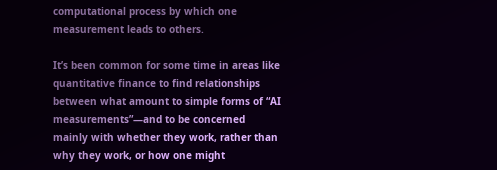computational process by which one measurement leads to others.

It’s been common for some time in areas like quantitative finance to find relationships between what amount to simple forms of “AI measurements”—and to be concerned mainly with whether they work, rather than why they work, or how one might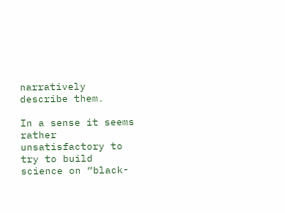narratively describe them.

In a sense it seems rather unsatisfactory to try to build science on “black-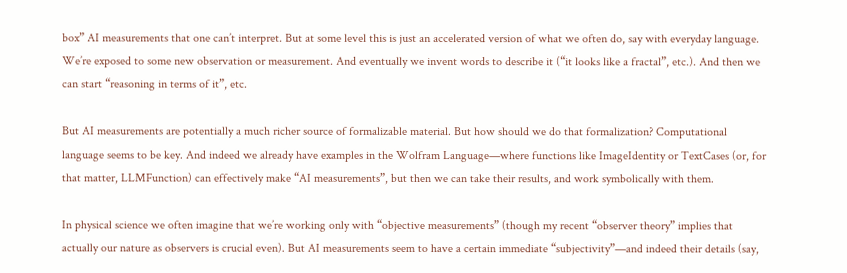box” AI measurements that one can’t interpret. But at some level this is just an accelerated version of what we often do, say with everyday language. We’re exposed to some new observation or measurement. And eventually we invent words to describe it (“it looks like a fractal”, etc.). And then we can start “reasoning in terms of it”, etc.

But AI measurements are potentially a much richer source of formalizable material. But how should we do that formalization? Computational language seems to be key. And indeed we already have examples in the Wolfram Language—where functions like ImageIdentity or TextCases (or, for that matter, LLMFunction) can effectively make “AI measurements”, but then we can take their results, and work symbolically with them.

In physical science we often imagine that we’re working only with “objective measurements” (though my recent “observer theory” implies that actually our nature as observers is crucial even). But AI measurements seem to have a certain immediate “subjectivity”—and indeed their details (say,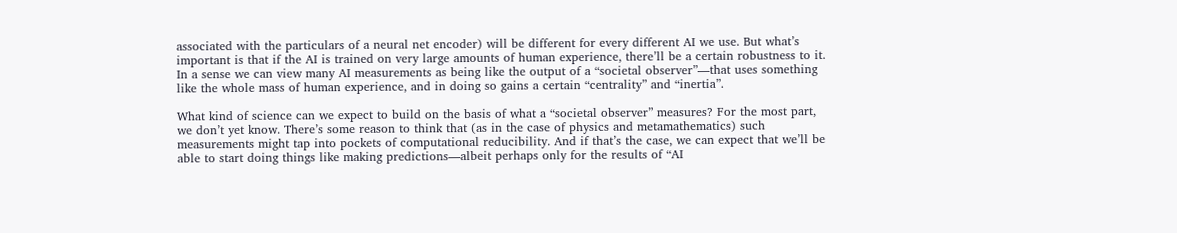associated with the particulars of a neural net encoder) will be different for every different AI we use. But what’s important is that if the AI is trained on very large amounts of human experience, there’ll be a certain robustness to it. In a sense we can view many AI measurements as being like the output of a “societal observer”—that uses something like the whole mass of human experience, and in doing so gains a certain “centrality” and “inertia”.

What kind of science can we expect to build on the basis of what a “societal observer” measures? For the most part, we don’t yet know. There’s some reason to think that (as in the case of physics and metamathematics) such measurements might tap into pockets of computational reducibility. And if that’s the case, we can expect that we’ll be able to start doing things like making predictions—albeit perhaps only for the results of “AI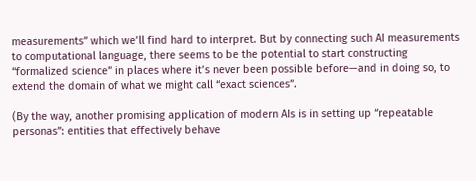measurements” which we’ll find hard to interpret. But by connecting such AI measurements to computational language, there seems to be the potential to start constructing “formalized science” in places where it’s never been possible before—and in doing so, to extend the domain of what we might call “exact sciences”.

(By the way, another promising application of modern AIs is in setting up “repeatable personas”: entities that effectively behave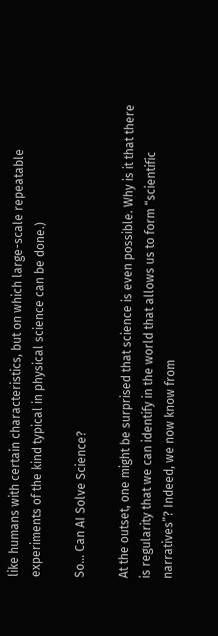like humans with certain characteristics, but on which large-scale repeatable experiments of the kind typical in physical science can be done.)

So… Can AI Solve Science?

At the outset, one might be surprised that science is even possible. Why is it that there is regularity that we can identify in the world that allows us to form “scientific narratives”? Indeed, we now know from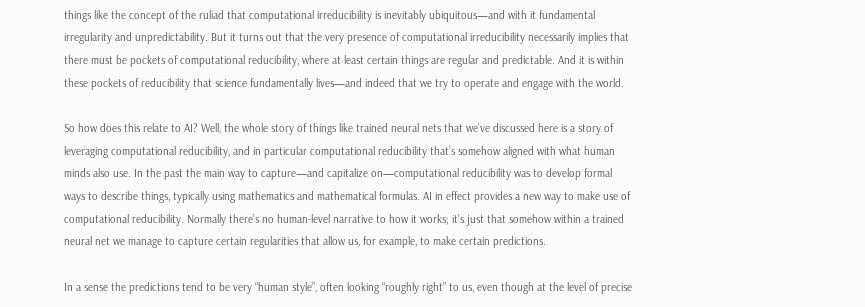things like the concept of the ruliad that computational irreducibility is inevitably ubiquitous—and with it fundamental irregularity and unpredictability. But it turns out that the very presence of computational irreducibility necessarily implies that there must be pockets of computational reducibility, where at least certain things are regular and predictable. And it is within these pockets of reducibility that science fundamentally lives—and indeed that we try to operate and engage with the world.

So how does this relate to AI? Well, the whole story of things like trained neural nets that we’ve discussed here is a story of leveraging computational reducibility, and in particular computational reducibility that’s somehow aligned with what human minds also use. In the past the main way to capture—and capitalize on—computational reducibility was to develop formal ways to describe things, typically using mathematics and mathematical formulas. AI in effect provides a new way to make use of computational reducibility. Normally there’s no human-level narrative to how it works; it’s just that somehow within a trained neural net we manage to capture certain regularities that allow us, for example, to make certain predictions.

In a sense the predictions tend to be very “human style”, often looking “roughly right” to us, even though at the level of precise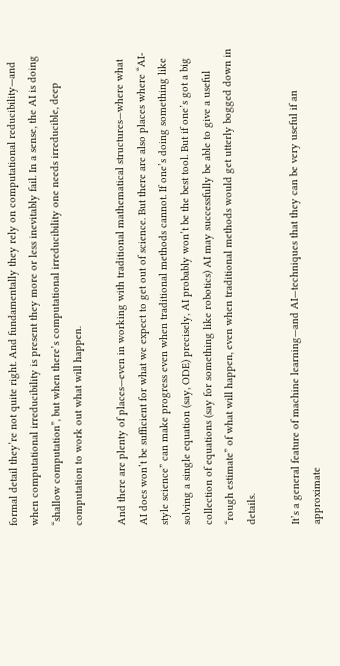formal detail they’re not quite right. And fundamentally they rely on computational reducibility—and when computational irreducibility is present they more or less inevitably fail. In a sense, the AI is doing “shallow computation”, but when there’s computational irreducibility one needs irreducible, deep computation to work out what will happen.

And there are plenty of places—even in working with traditional mathematical structures—where what AI does won’t be sufficient for what we expect to get out of science. But there are also places where “AI-style science” can make progress even when traditional methods cannot. If one’s doing something like solving a single equation (say, ODE) precisely, AI probably won’t be the best tool. But if one’s got a big collection of equations (say for something like robotics) AI may successfully be able to give a useful “rough estimate” of what will happen, even when traditional methods would get utterly bogged down in details.

It’s a general feature of machine learning—and AI—techniques that they can be very useful if an approximate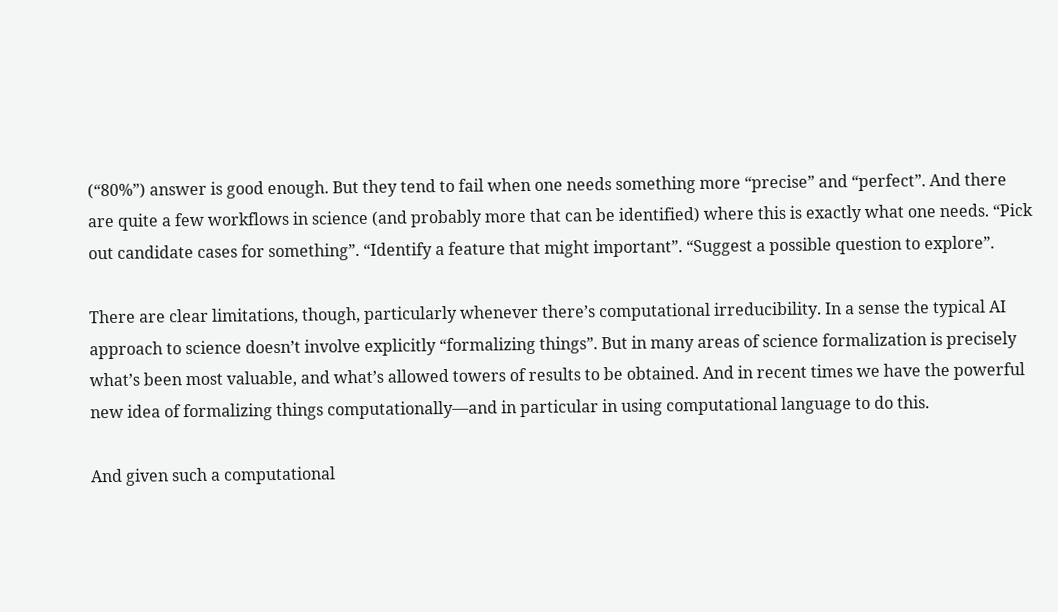(“80%”) answer is good enough. But they tend to fail when one needs something more “precise” and “perfect”. And there are quite a few workflows in science (and probably more that can be identified) where this is exactly what one needs. “Pick out candidate cases for something”. “Identify a feature that might important”. “Suggest a possible question to explore”.

There are clear limitations, though, particularly whenever there’s computational irreducibility. In a sense the typical AI approach to science doesn’t involve explicitly “formalizing things”. But in many areas of science formalization is precisely what’s been most valuable, and what’s allowed towers of results to be obtained. And in recent times we have the powerful new idea of formalizing things computationally—and in particular in using computational language to do this.

And given such a computational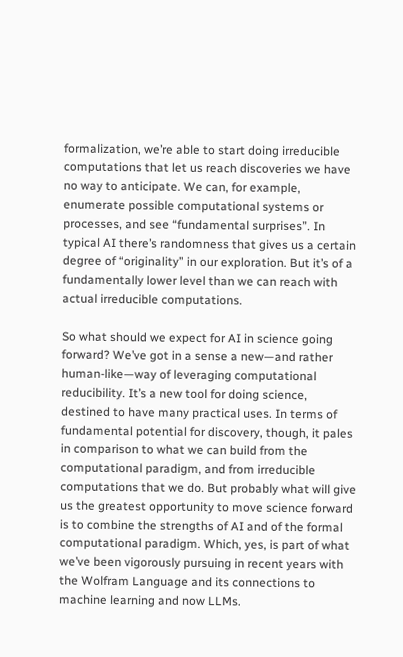formalization, we’re able to start doing irreducible computations that let us reach discoveries we have no way to anticipate. We can, for example, enumerate possible computational systems or processes, and see “fundamental surprises”. In typical AI there’s randomness that gives us a certain degree of “originality” in our exploration. But it’s of a fundamentally lower level than we can reach with actual irreducible computations.

So what should we expect for AI in science going forward? We’ve got in a sense a new—and rather human-like—way of leveraging computational reducibility. It’s a new tool for doing science, destined to have many practical uses. In terms of fundamental potential for discovery, though, it pales in comparison to what we can build from the computational paradigm, and from irreducible computations that we do. But probably what will give us the greatest opportunity to move science forward is to combine the strengths of AI and of the formal computational paradigm. Which, yes, is part of what we’ve been vigorously pursuing in recent years with the Wolfram Language and its connections to machine learning and now LLMs.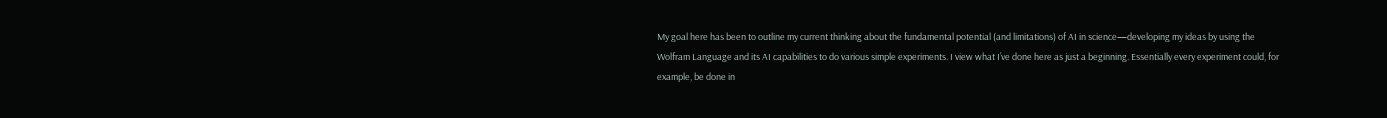My goal here has been to outline my current thinking about the fundamental potential (and limitations) of AI in science—developing my ideas by using the Wolfram Language and its AI capabilities to do various simple experiments. I view what I’ve done here as just a beginning. Essentially every experiment could, for example, be done in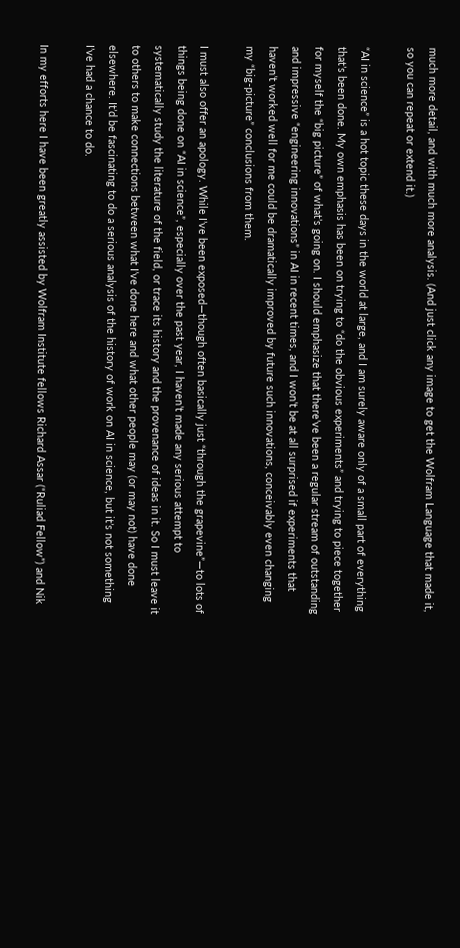much more detail, and with much more analysis. (And just click any image to get the Wolfram Language that made it, so you can repeat or extend it.)

“AI in science” is a hot topic these days in the world at large, and I am surely aware only of a small part of everything that’s been done. My own emphasis has been on trying to “do the obvious experiments” and trying to piece together for myself the “big picture” of what’s going on. I should emphasize that there’ve been a regular stream of outstanding and impressive “engineering innovations” in AI in recent times, and I won’t be at all surprised if experiments that haven’t worked well for me could be dramatically improved by future such innovations, conceivably even changing my “big-picture” conclusions from them.

I must also offer an apology. While I’ve been exposed—though often basically just “through the grapevine”—to lots of things being done on “AI in science”, especially over the past year, I haven’t made any serious attempt to systematically study the literature of the field, or trace its history and the provenance of ideas in it. So I must leave it to others to make connections between what I’ve done here and what other people may (or may not) have done elsewhere. It’d be fascinating to do a serious analysis of the history of work on AI in science, but it’s not something I’ve had a chance to do.

In my efforts here I have been greatly assisted by Wolfram Institute fellows Richard Assar (“Ruliad Fellow”) and Nik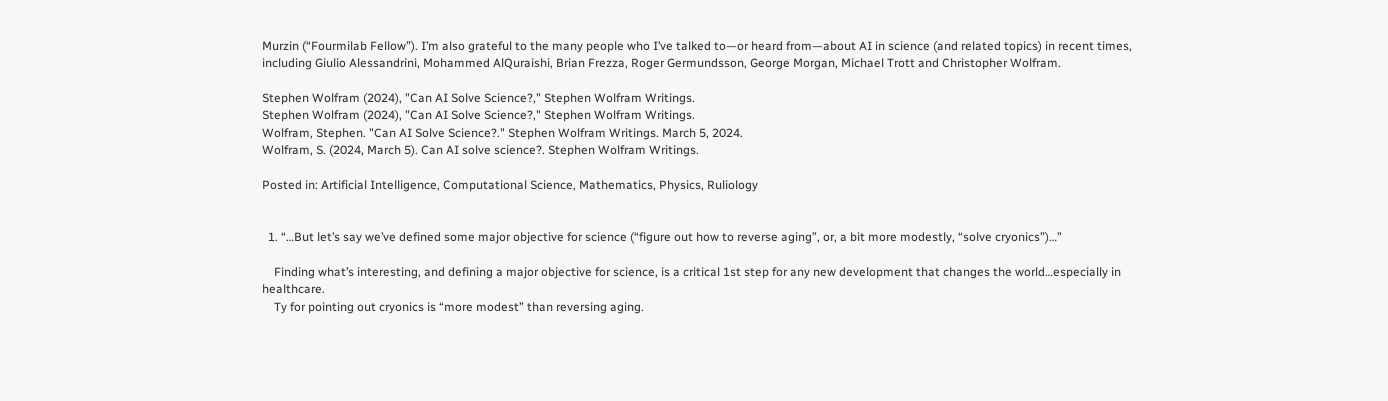Murzin (“Fourmilab Fellow”). I’m also grateful to the many people who I’ve talked to—or heard from—about AI in science (and related topics) in recent times, including Giulio Alessandrini, Mohammed AlQuraishi, Brian Frezza, Roger Germundsson, George Morgan, Michael Trott and Christopher Wolfram.

Stephen Wolfram (2024), "Can AI Solve Science?," Stephen Wolfram Writings.
Stephen Wolfram (2024), "Can AI Solve Science?," Stephen Wolfram Writings.
Wolfram, Stephen. "Can AI Solve Science?." Stephen Wolfram Writings. March 5, 2024.
Wolfram, S. (2024, March 5). Can AI solve science?. Stephen Wolfram Writings.

Posted in: Artificial Intelligence, Computational Science, Mathematics, Physics, Ruliology


  1. “…But let’s say we’ve defined some major objective for science (“figure out how to reverse aging”, or, a bit more modestly, “solve cryonics”)…”

    Finding what’s interesting, and defining a major objective for science, is a critical 1st step for any new development that changes the world…especially in healthcare.
    Ty for pointing out cryonics is “more modest” than reversing aging.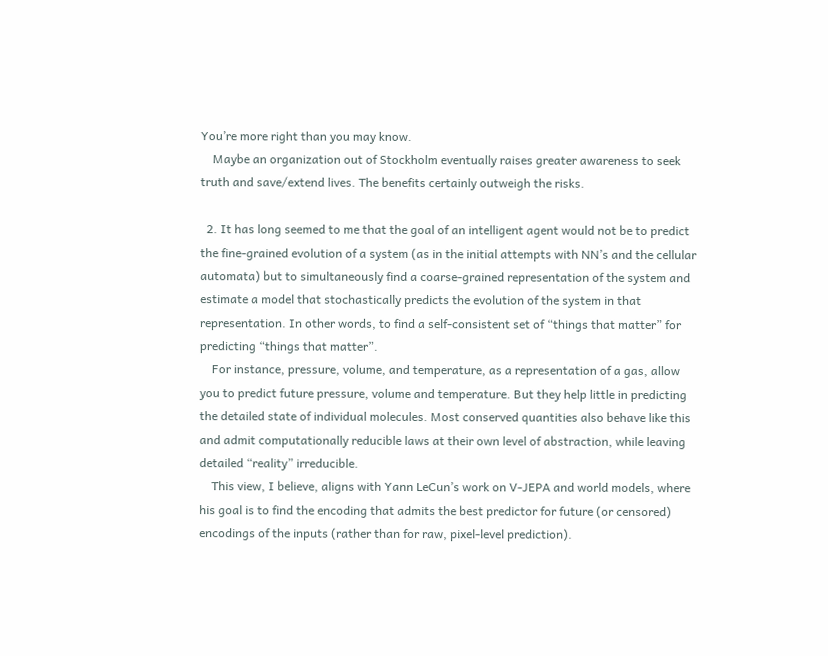You’re more right than you may know.
    Maybe an organization out of Stockholm eventually raises greater awareness to seek truth and save/extend lives. The benefits certainly outweigh the risks.

  2. It has long seemed to me that the goal of an intelligent agent would not be to predict the fine-grained evolution of a system (as in the initial attempts with NN’s and the cellular automata) but to simultaneously find a coarse-grained representation of the system and estimate a model that stochastically predicts the evolution of the system in that representation. In other words, to find a self-consistent set of “things that matter” for predicting “things that matter”.
    For instance, pressure, volume, and temperature, as a representation of a gas, allow you to predict future pressure, volume and temperature. But they help little in predicting the detailed state of individual molecules. Most conserved quantities also behave like this and admit computationally reducible laws at their own level of abstraction, while leaving detailed “reality” irreducible.
    This view, I believe, aligns with Yann LeCun’s work on V-JEPA and world models, where his goal is to find the encoding that admits the best predictor for future (or censored) encodings of the inputs (rather than for raw, pixel-level prediction).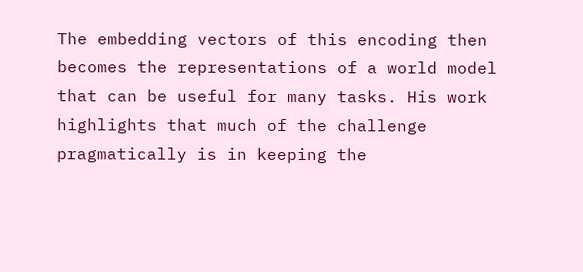The embedding vectors of this encoding then becomes the representations of a world model that can be useful for many tasks. His work highlights that much of the challenge pragmatically is in keeping the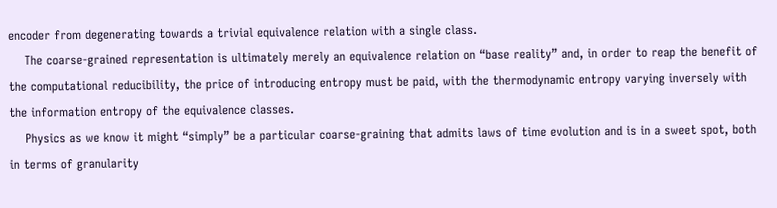encoder from degenerating towards a trivial equivalence relation with a single class.
    The coarse-grained representation is ultimately merely an equivalence relation on “base reality” and, in order to reap the benefit of the computational reducibility, the price of introducing entropy must be paid, with the thermodynamic entropy varying inversely with the information entropy of the equivalence classes.
    Physics as we know it might “simply” be a particular coarse-graining that admits laws of time evolution and is in a sweet spot, both in terms of granularity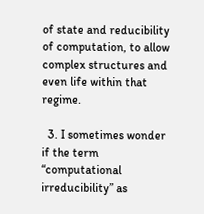of state and reducibility of computation, to allow complex structures and even life within that regime.

  3. I sometimes wonder if the term “computational irreducibility” as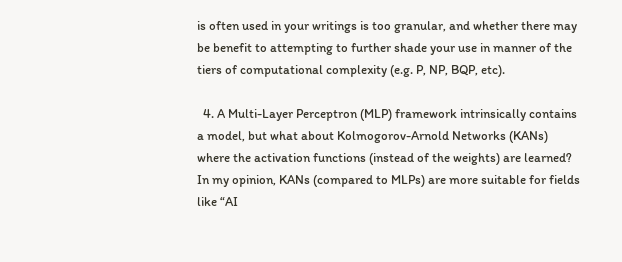is often used in your writings is too granular, and whether there may be benefit to attempting to further shade your use in manner of the tiers of computational complexity (e.g. P, NP, BQP, etc).

  4. A Multi-Layer Perceptron (MLP) framework intrinsically contains a model, but what about Kolmogorov-Arnold Networks (KANs) where the activation functions (instead of the weights) are learned? In my opinion, KANs (compared to MLPs) are more suitable for fields like “AI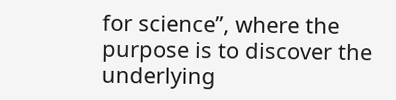for science”, where the purpose is to discover the underlying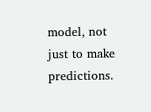model, not just to make predictions.